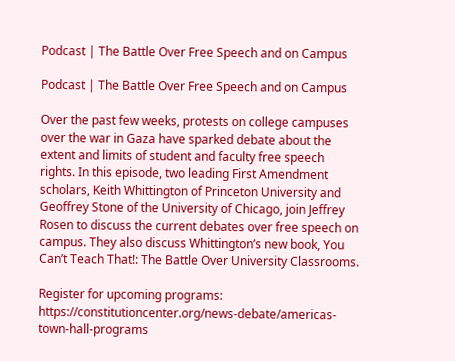Podcast | The Battle Over Free Speech and on Campus

Podcast | The Battle Over Free Speech and on Campus

Over the past few weeks, protests on college campuses over the war in Gaza have sparked debate about the extent and limits of student and faculty free speech rights. In this episode, two leading First Amendment scholars, Keith Whittington of Princeton University and Geoffrey Stone of the University of Chicago, join Jeffrey Rosen to discuss the current debates over free speech on campus. They also discuss Whittington’s new book, You Can’t Teach That!: The Battle Over University Classrooms.

Register for upcoming programs: https://constitutioncenter.org/news-debate/americas-town-hall-programs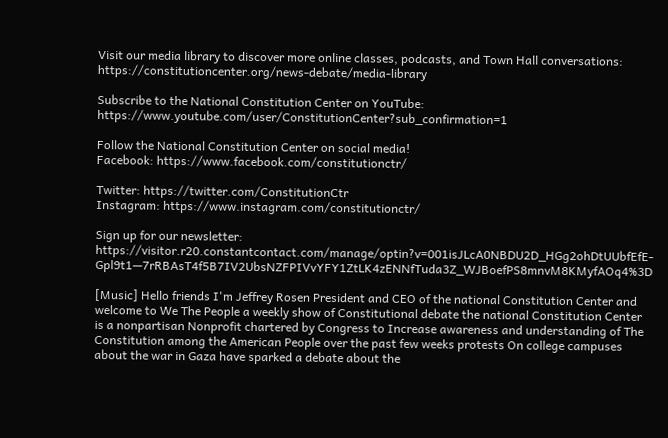Visit our media library to discover more online classes, podcasts, and Town Hall conversations: https://constitutioncenter.org/news-debate/media-library

Subscribe to the National Constitution Center on YouTube: https://www.youtube.com/user/ConstitutionCenter?sub_confirmation=1

Follow the National Constitution Center on social media!
Facebook: https://www.facebook.com/constitutionctr/

Twitter: https://twitter.com/ConstitutionCtr
Instagram: https://www.instagram.com/constitutionctr/

Sign up for our newsletter: https://visitor.r20.constantcontact.com/manage/optin?v=001isJLcA0NBDU2D_HGg2ohDtUUbfEfE-Gpl9t1—7rRBAsT4f5B7IV2UbsNZFPIVvYFY1ZtLK4zENNfTuda3Z_WJBoefPS8mnvM8KMyfAOq4%3D

[Music] Hello friends I'm Jeffrey Rosen President and CEO of the national Constitution Center and welcome to We The People a weekly show of Constitutional debate the national Constitution Center is a nonpartisan Nonprofit chartered by Congress to Increase awareness and understanding of The Constitution among the American People over the past few weeks protests On college campuses about the war in Gaza have sparked a debate about the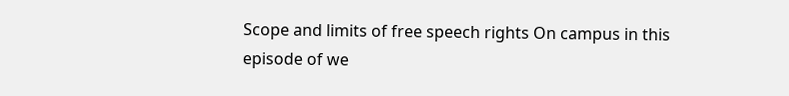Scope and limits of free speech rights On campus in this episode of we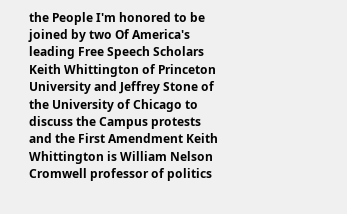the People I'm honored to be joined by two Of America's leading Free Speech Scholars Keith Whittington of Princeton University and Jeffrey Stone of the University of Chicago to discuss the Campus protests and the First Amendment Keith Whittington is William Nelson Cromwell professor of politics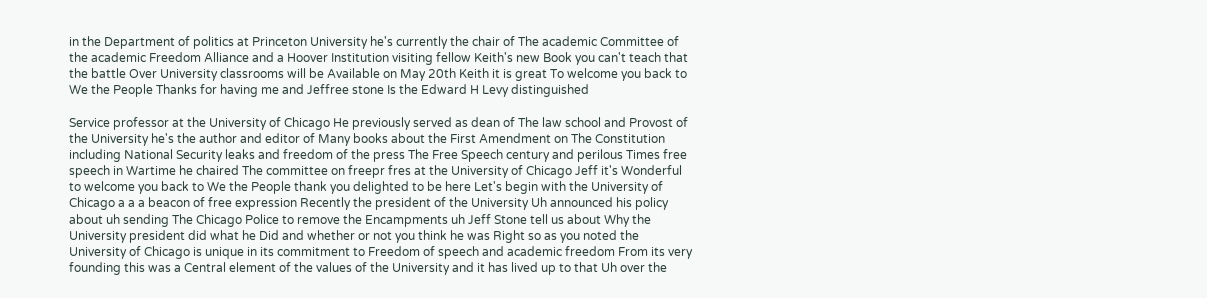in the Department of politics at Princeton University he's currently the chair of The academic Committee of the academic Freedom Alliance and a Hoover Institution visiting fellow Keith's new Book you can't teach that the battle Over University classrooms will be Available on May 20th Keith it is great To welcome you back to We the People Thanks for having me and Jeffree stone Is the Edward H Levy distinguished

Service professor at the University of Chicago He previously served as dean of The law school and Provost of the University he's the author and editor of Many books about the First Amendment on The Constitution including National Security leaks and freedom of the press The Free Speech century and perilous Times free speech in Wartime he chaired The committee on freepr fres at the University of Chicago Jeff it's Wonderful to welcome you back to We the People thank you delighted to be here Let's begin with the University of Chicago a a a beacon of free expression Recently the president of the University Uh announced his policy about uh sending The Chicago Police to remove the Encampments uh Jeff Stone tell us about Why the University president did what he Did and whether or not you think he was Right so as you noted the University of Chicago is unique in its commitment to Freedom of speech and academic freedom From its very founding this was a Central element of the values of the University and it has lived up to that Uh over the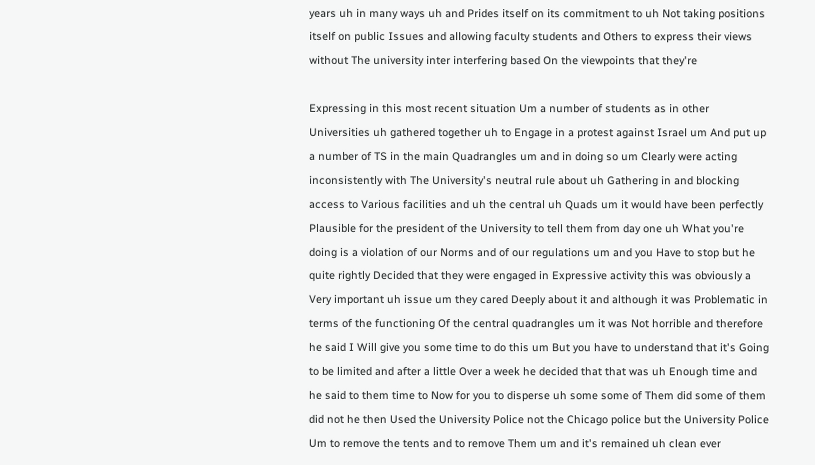years uh in many ways uh and Prides itself on its commitment to uh Not taking positions itself on public Issues and allowing faculty students and Others to express their views without The university inter interfering based On the viewpoints that they're

Expressing in this most recent situation Um a number of students as in other Universities uh gathered together uh to Engage in a protest against Israel um And put up a number of TS in the main Quadrangles um and in doing so um Clearly were acting inconsistently with The University's neutral rule about uh Gathering in and blocking access to Various facilities and uh the central uh Quads um it would have been perfectly Plausible for the president of the University to tell them from day one uh What you're doing is a violation of our Norms and of our regulations um and you Have to stop but he quite rightly Decided that they were engaged in Expressive activity this was obviously a Very important uh issue um they cared Deeply about it and although it was Problematic in terms of the functioning Of the central quadrangles um it was Not horrible and therefore he said I Will give you some time to do this um But you have to understand that it's Going to be limited and after a little Over a week he decided that that was uh Enough time and he said to them time to Now for you to disperse uh some some of Them did some of them did not he then Used the University Police not the Chicago police but the University Police Um to remove the tents and to remove Them um and it's remained uh clean ever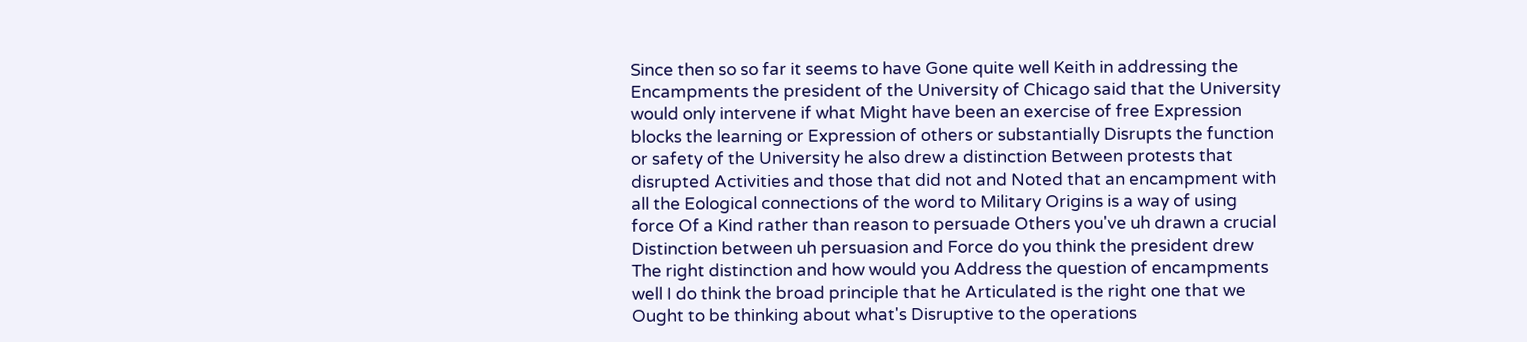Since then so so far it seems to have Gone quite well Keith in addressing the Encampments the president of the University of Chicago said that the University would only intervene if what Might have been an exercise of free Expression blocks the learning or Expression of others or substantially Disrupts the function or safety of the University he also drew a distinction Between protests that disrupted Activities and those that did not and Noted that an encampment with all the Eological connections of the word to Military Origins is a way of using force Of a Kind rather than reason to persuade Others you've uh drawn a crucial Distinction between uh persuasion and Force do you think the president drew The right distinction and how would you Address the question of encampments well I do think the broad principle that he Articulated is the right one that we Ought to be thinking about what's Disruptive to the operations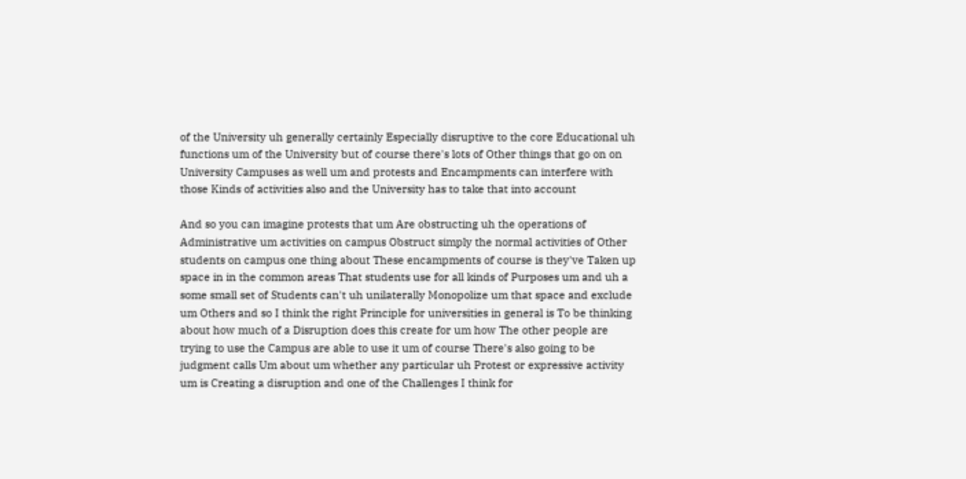of the University uh generally certainly Especially disruptive to the core Educational uh functions um of the University but of course there's lots of Other things that go on on University Campuses as well um and protests and Encampments can interfere with those Kinds of activities also and the University has to take that into account

And so you can imagine protests that um Are obstructing uh the operations of Administrative um activities on campus Obstruct simply the normal activities of Other students on campus one thing about These encampments of course is they've Taken up space in in the common areas That students use for all kinds of Purposes um and uh a some small set of Students can't uh unilaterally Monopolize um that space and exclude um Others and so I think the right Principle for universities in general is To be thinking about how much of a Disruption does this create for um how The other people are trying to use the Campus are able to use it um of course There's also going to be judgment calls Um about um whether any particular uh Protest or expressive activity um is Creating a disruption and one of the Challenges I think for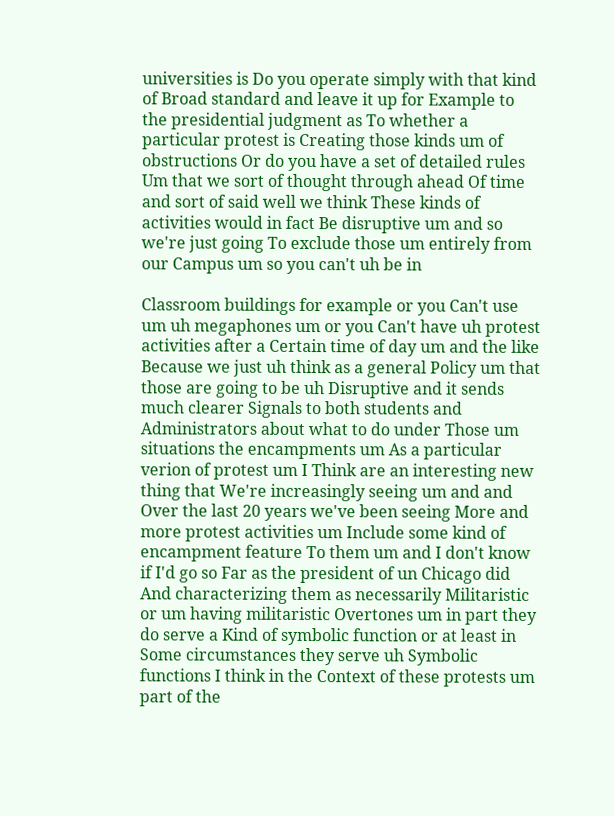universities is Do you operate simply with that kind of Broad standard and leave it up for Example to the presidential judgment as To whether a particular protest is Creating those kinds um of obstructions Or do you have a set of detailed rules Um that we sort of thought through ahead Of time and sort of said well we think These kinds of activities would in fact Be disruptive um and so we're just going To exclude those um entirely from our Campus um so you can't uh be in

Classroom buildings for example or you Can't use um uh megaphones um or you Can't have uh protest activities after a Certain time of day um and the like Because we just uh think as a general Policy um that those are going to be uh Disruptive and it sends much clearer Signals to both students and Administrators about what to do under Those um situations the encampments um As a particular verion of protest um I Think are an interesting new thing that We're increasingly seeing um and and Over the last 20 years we've been seeing More and more protest activities um Include some kind of encampment feature To them um and I don't know if I'd go so Far as the president of un Chicago did And characterizing them as necessarily Militaristic or um having militaristic Overtones um in part they do serve a Kind of symbolic function or at least in Some circumstances they serve uh Symbolic functions I think in the Context of these protests um part of the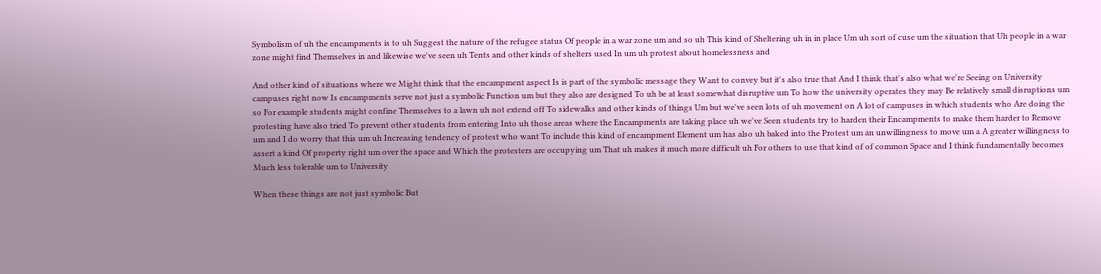Symbolism of uh the encampments is to uh Suggest the nature of the refugee status Of people in a war zone um and so uh This kind of Sheltering uh in in place Um uh sort of cuse um the situation that Uh people in a war zone might find Themselves in and likewise we've seen uh Tents and other kinds of shelters used In um uh protest about homelessness and

And other kind of situations where we Might think that the encampment aspect Is is part of the symbolic message they Want to convey but it's also true that And I think that's also what we're Seeing on University campuses right now Is encampments serve not just a symbolic Function um but they also are designed To uh be at least somewhat disruptive um To how the university operates they may Be relatively small disruptions um so For example students might confine Themselves to a lawn uh not extend off To sidewalks and other kinds of things Um but we've seen lots of uh movement on A lot of campuses in which students who Are doing the protesting have also tried To prevent other students from entering Into uh those areas where the Encampments are taking place uh we've Seen students try to harden their Encampments to make them harder to Remove um and I do worry that this um uh Increasing tendency of protest who want To include this kind of encampment Element um has also uh baked into the Protest um an unwillingness to move um a A greater willingness to assert a kind Of property right um over the space and Which the protesters are occupying um That uh makes it much more difficult uh For others to use that kind of of common Space and I think fundamentally becomes Much less tolerable um to University

When these things are not just symbolic But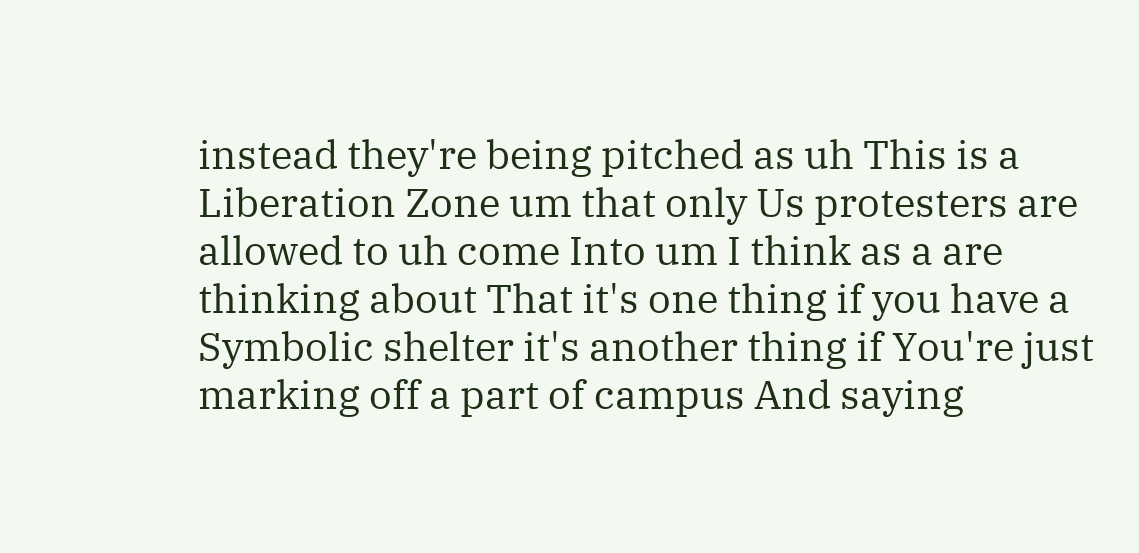instead they're being pitched as uh This is a Liberation Zone um that only Us protesters are allowed to uh come Into um I think as a are thinking about That it's one thing if you have a Symbolic shelter it's another thing if You're just marking off a part of campus And saying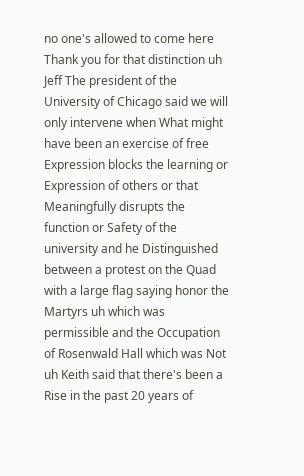no one's allowed to come here Thank you for that distinction uh Jeff The president of the University of Chicago said we will only intervene when What might have been an exercise of free Expression blocks the learning or Expression of others or that Meaningfully disrupts the function or Safety of the university and he Distinguished between a protest on the Quad with a large flag saying honor the Martyrs uh which was permissible and the Occupation of Rosenwald Hall which was Not uh Keith said that there's been a Rise in the past 20 years of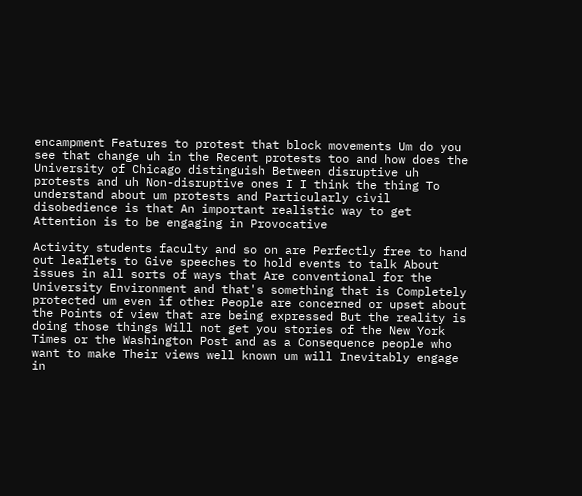encampment Features to protest that block movements Um do you see that change uh in the Recent protests too and how does the University of Chicago distinguish Between disruptive uh protests and uh Non-disruptive ones I I think the thing To understand about um protests and Particularly civil disobedience is that An important realistic way to get Attention is to be engaging in Provocative

Activity students faculty and so on are Perfectly free to hand out leaflets to Give speeches to hold events to talk About issues in all sorts of ways that Are conventional for the University Environment and that's something that is Completely protected um even if other People are concerned or upset about the Points of view that are being expressed But the reality is doing those things Will not get you stories of the New York Times or the Washington Post and as a Consequence people who want to make Their views well known um will Inevitably engage in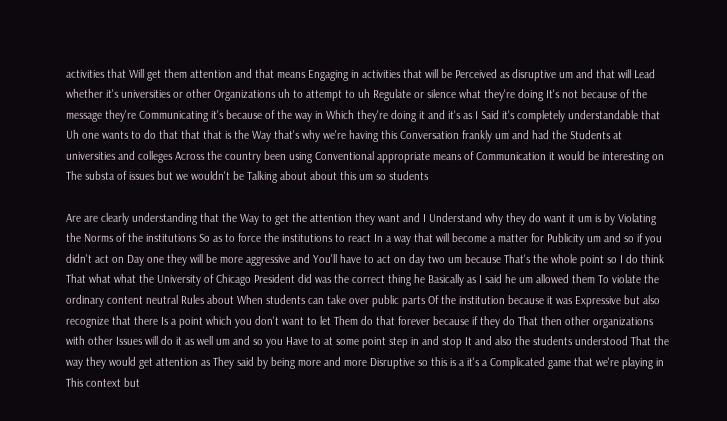activities that Will get them attention and that means Engaging in activities that will be Perceived as disruptive um and that will Lead whether it's universities or other Organizations uh to attempt to uh Regulate or silence what they're doing It's not because of the message they're Communicating it's because of the way in Which they're doing it and it's as I Said it's completely understandable that Uh one wants to do that that that is the Way that's why we're having this Conversation frankly um and had the Students at universities and colleges Across the country been using Conventional appropriate means of Communication it would be interesting on The substa of issues but we wouldn't be Talking about about this um so students

Are are clearly understanding that the Way to get the attention they want and I Understand why they do want it um is by Violating the Norms of the institutions So as to force the institutions to react In a way that will become a matter for Publicity um and so if you didn't act on Day one they will be more aggressive and You'll have to act on day two um because That's the whole point so I do think That what what the University of Chicago President did was the correct thing he Basically as I said he um allowed them To violate the ordinary content neutral Rules about When students can take over public parts Of the institution because it was Expressive but also recognize that there Is a point which you don't want to let Them do that forever because if they do That then other organizations with other Issues will do it as well um and so you Have to at some point step in and stop It and also the students understood That the way they would get attention as They said by being more and more Disruptive so this is a it's a Complicated game that we're playing in This context but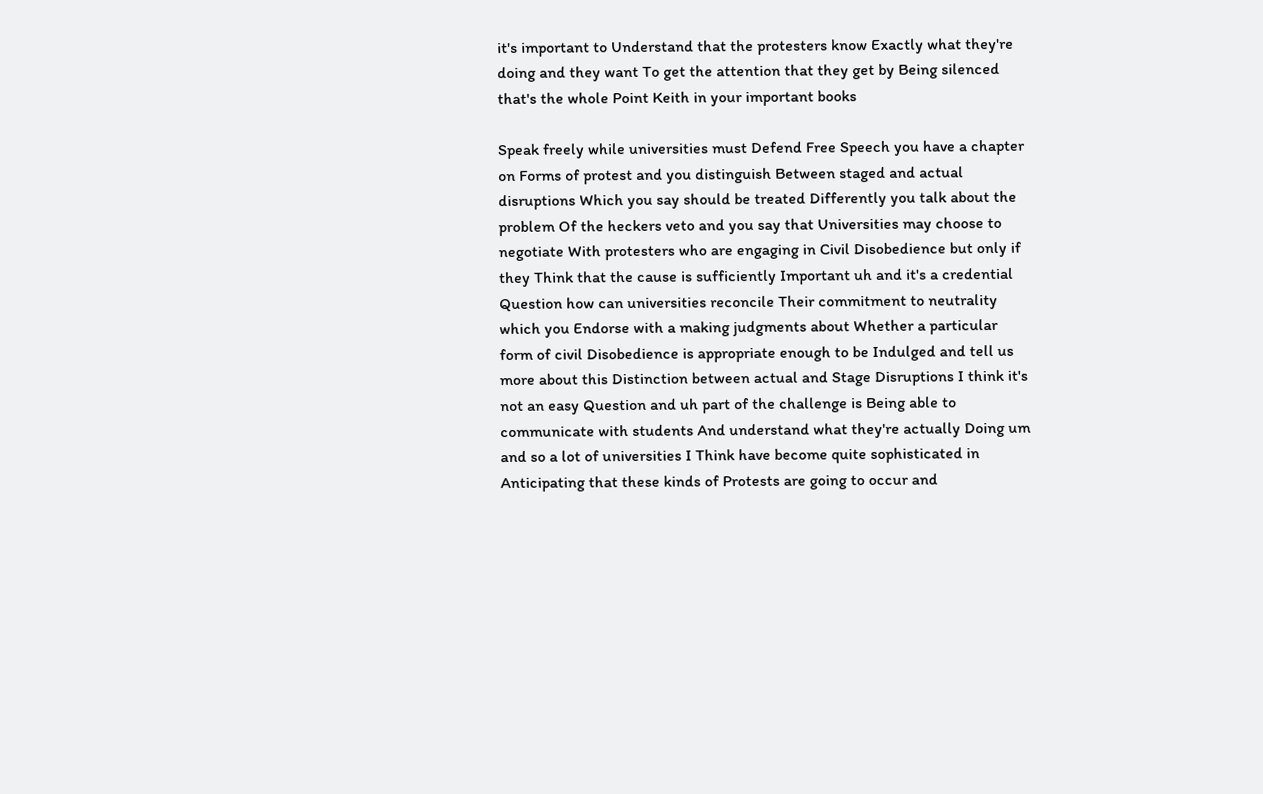it's important to Understand that the protesters know Exactly what they're doing and they want To get the attention that they get by Being silenced that's the whole Point Keith in your important books

Speak freely while universities must Defend Free Speech you have a chapter on Forms of protest and you distinguish Between staged and actual disruptions Which you say should be treated Differently you talk about the problem Of the heckers veto and you say that Universities may choose to negotiate With protesters who are engaging in Civil Disobedience but only if they Think that the cause is sufficiently Important uh and it's a credential Question how can universities reconcile Their commitment to neutrality which you Endorse with a making judgments about Whether a particular form of civil Disobedience is appropriate enough to be Indulged and tell us more about this Distinction between actual and Stage Disruptions I think it's not an easy Question and uh part of the challenge is Being able to communicate with students And understand what they're actually Doing um and so a lot of universities I Think have become quite sophisticated in Anticipating that these kinds of Protests are going to occur and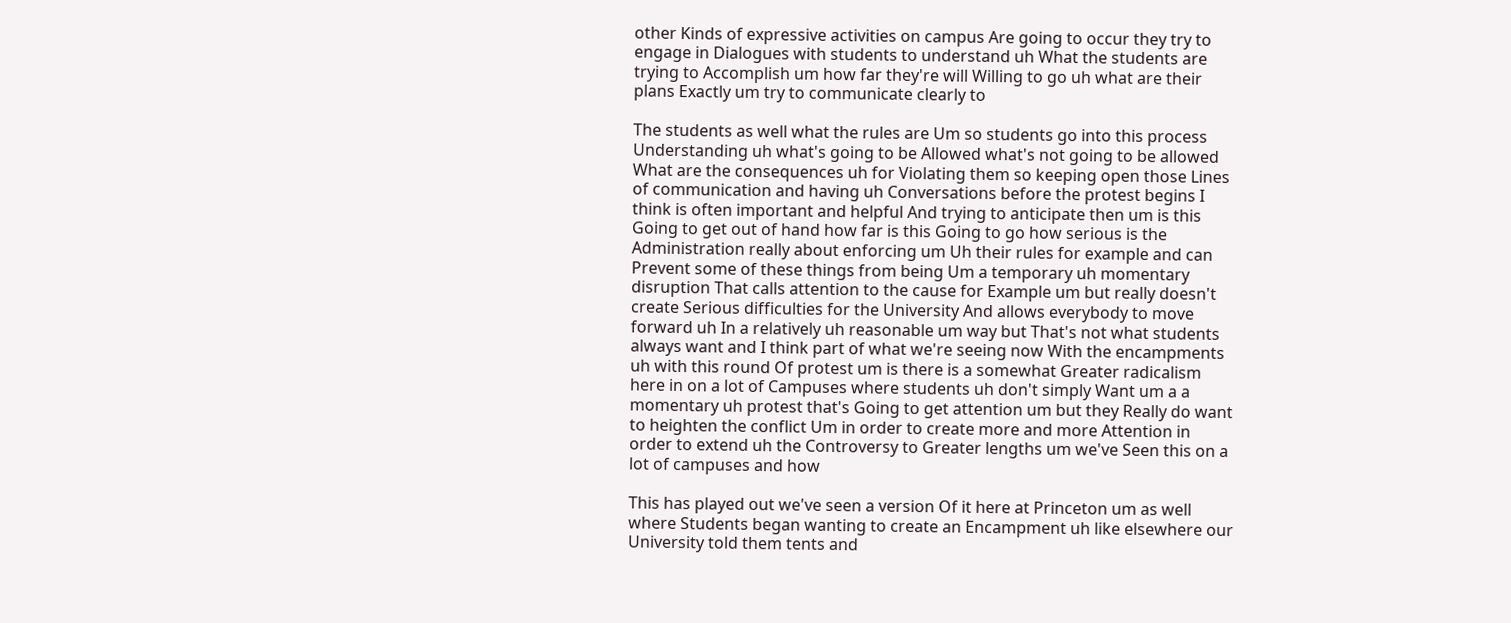other Kinds of expressive activities on campus Are going to occur they try to engage in Dialogues with students to understand uh What the students are trying to Accomplish um how far they're will Willing to go uh what are their plans Exactly um try to communicate clearly to

The students as well what the rules are Um so students go into this process Understanding uh what's going to be Allowed what's not going to be allowed What are the consequences uh for Violating them so keeping open those Lines of communication and having uh Conversations before the protest begins I think is often important and helpful And trying to anticipate then um is this Going to get out of hand how far is this Going to go how serious is the Administration really about enforcing um Uh their rules for example and can Prevent some of these things from being Um a temporary uh momentary disruption That calls attention to the cause for Example um but really doesn't create Serious difficulties for the University And allows everybody to move forward uh In a relatively uh reasonable um way but That's not what students always want and I think part of what we're seeing now With the encampments uh with this round Of protest um is there is a somewhat Greater radicalism here in on a lot of Campuses where students uh don't simply Want um a a momentary uh protest that's Going to get attention um but they Really do want to heighten the conflict Um in order to create more and more Attention in order to extend uh the Controversy to Greater lengths um we've Seen this on a lot of campuses and how

This has played out we've seen a version Of it here at Princeton um as well where Students began wanting to create an Encampment uh like elsewhere our University told them tents and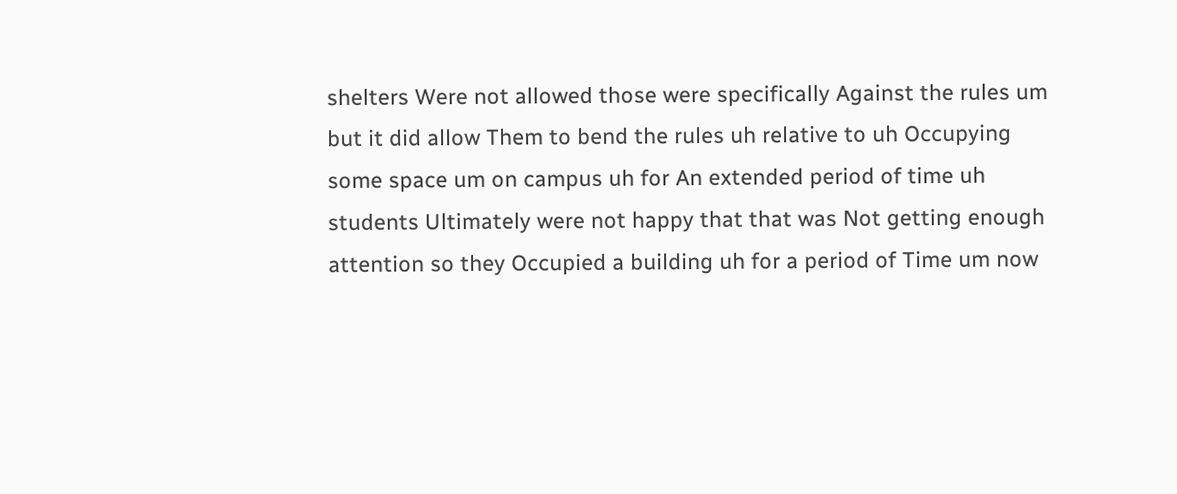shelters Were not allowed those were specifically Against the rules um but it did allow Them to bend the rules uh relative to uh Occupying some space um on campus uh for An extended period of time uh students Ultimately were not happy that that was Not getting enough attention so they Occupied a building uh for a period of Time um now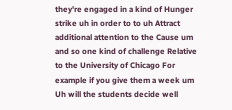they're engaged in a kind of Hunger strike uh in order to to uh Attract additional attention to the Cause um and so one kind of challenge Relative to the University of Chicago For example if you give them a week um Uh will the students decide well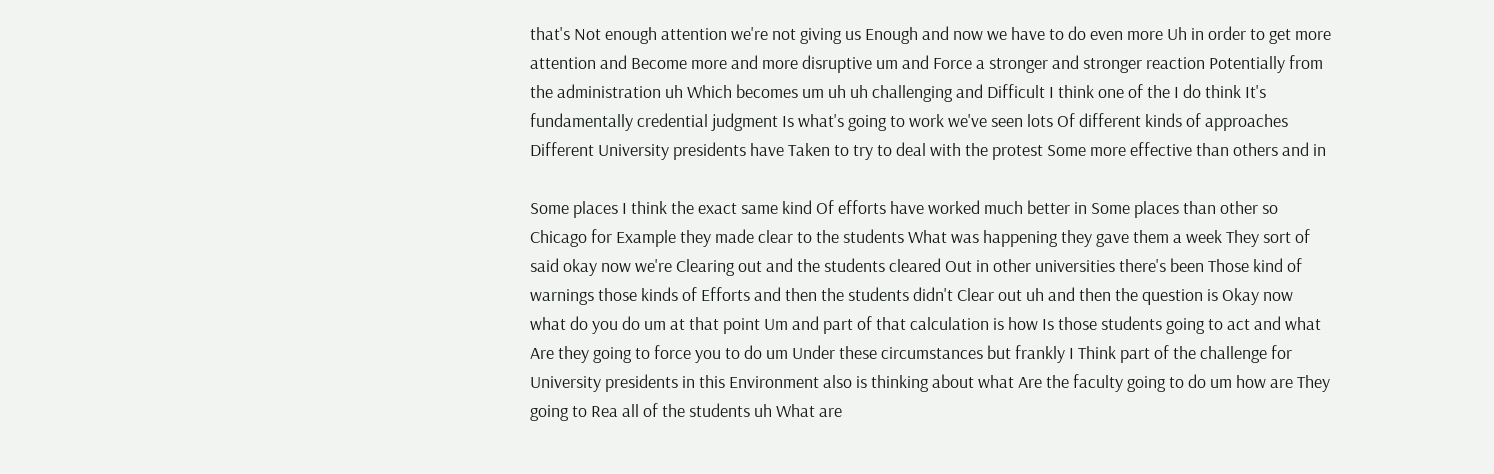that's Not enough attention we're not giving us Enough and now we have to do even more Uh in order to get more attention and Become more and more disruptive um and Force a stronger and stronger reaction Potentially from the administration uh Which becomes um uh uh challenging and Difficult I think one of the I do think It's fundamentally credential judgment Is what's going to work we've seen lots Of different kinds of approaches Different University presidents have Taken to try to deal with the protest Some more effective than others and in

Some places I think the exact same kind Of efforts have worked much better in Some places than other so Chicago for Example they made clear to the students What was happening they gave them a week They sort of said okay now we're Clearing out and the students cleared Out in other universities there's been Those kind of warnings those kinds of Efforts and then the students didn't Clear out uh and then the question is Okay now what do you do um at that point Um and part of that calculation is how Is those students going to act and what Are they going to force you to do um Under these circumstances but frankly I Think part of the challenge for University presidents in this Environment also is thinking about what Are the faculty going to do um how are They going to Rea all of the students uh What are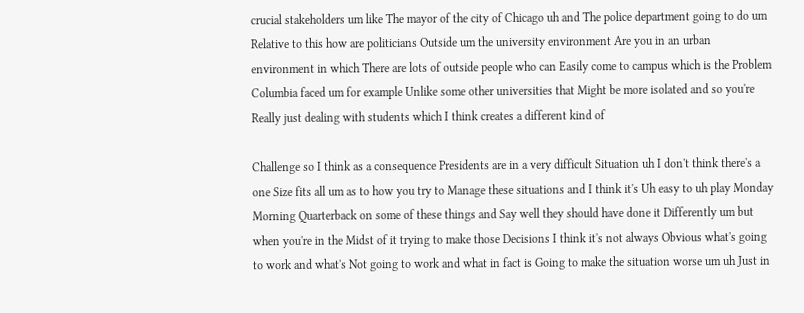crucial stakeholders um like The mayor of the city of Chicago uh and The police department going to do um Relative to this how are politicians Outside um the university environment Are you in an urban environment in which There are lots of outside people who can Easily come to campus which is the Problem Columbia faced um for example Unlike some other universities that Might be more isolated and so you're Really just dealing with students which I think creates a different kind of

Challenge so I think as a consequence Presidents are in a very difficult Situation uh I don't think there's a one Size fits all um as to how you try to Manage these situations and I think it's Uh easy to uh play Monday Morning Quarterback on some of these things and Say well they should have done it Differently um but when you're in the Midst of it trying to make those Decisions I think it's not always Obvious what's going to work and what's Not going to work and what in fact is Going to make the situation worse um uh Just in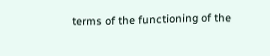terms of the functioning of the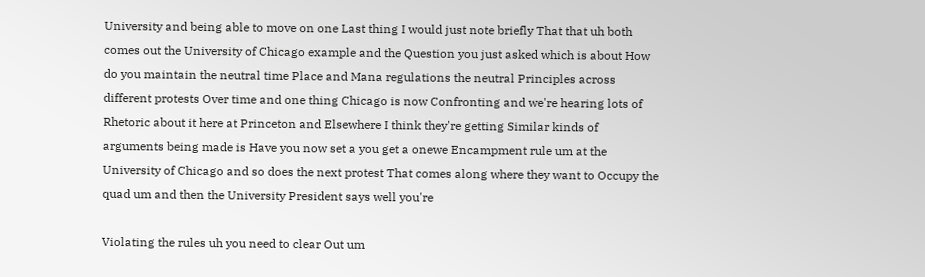University and being able to move on one Last thing I would just note briefly That that uh both comes out the University of Chicago example and the Question you just asked which is about How do you maintain the neutral time Place and Mana regulations the neutral Principles across different protests Over time and one thing Chicago is now Confronting and we're hearing lots of Rhetoric about it here at Princeton and Elsewhere I think they're getting Similar kinds of arguments being made is Have you now set a you get a onewe Encampment rule um at the University of Chicago and so does the next protest That comes along where they want to Occupy the quad um and then the University President says well you're

Violating the rules uh you need to clear Out um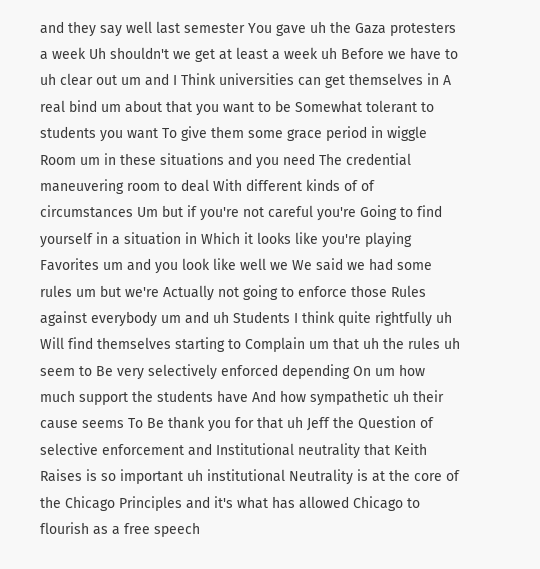and they say well last semester You gave uh the Gaza protesters a week Uh shouldn't we get at least a week uh Before we have to uh clear out um and I Think universities can get themselves in A real bind um about that you want to be Somewhat tolerant to students you want To give them some grace period in wiggle Room um in these situations and you need The credential maneuvering room to deal With different kinds of of circumstances Um but if you're not careful you're Going to find yourself in a situation in Which it looks like you're playing Favorites um and you look like well we We said we had some rules um but we're Actually not going to enforce those Rules against everybody um and uh Students I think quite rightfully uh Will find themselves starting to Complain um that uh the rules uh seem to Be very selectively enforced depending On um how much support the students have And how sympathetic uh their cause seems To Be thank you for that uh Jeff the Question of selective enforcement and Institutional neutrality that Keith Raises is so important uh institutional Neutrality is at the core of the Chicago Principles and it's what has allowed Chicago to flourish as a free speech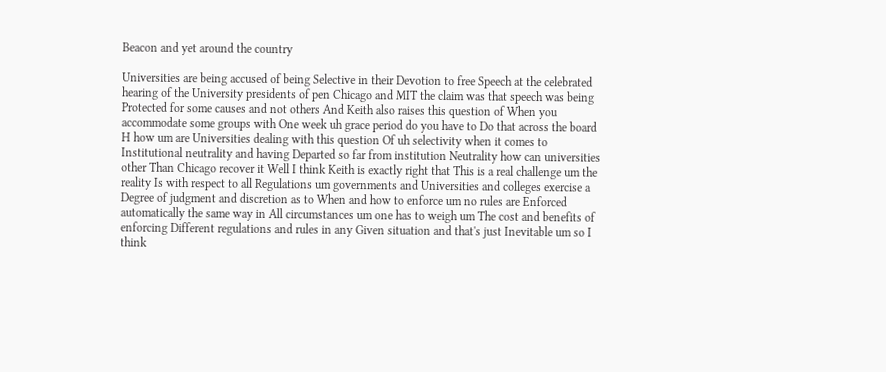Beacon and yet around the country

Universities are being accused of being Selective in their Devotion to free Speech at the celebrated hearing of the University presidents of pen Chicago and MIT the claim was that speech was being Protected for some causes and not others And Keith also raises this question of When you accommodate some groups with One week uh grace period do you have to Do that across the board H how um are Universities dealing with this question Of uh selectivity when it comes to Institutional neutrality and having Departed so far from institution Neutrality how can universities other Than Chicago recover it Well I think Keith is exactly right that This is a real challenge um the reality Is with respect to all Regulations um governments and Universities and colleges exercise a Degree of judgment and discretion as to When and how to enforce um no rules are Enforced automatically the same way in All circumstances um one has to weigh um The cost and benefits of enforcing Different regulations and rules in any Given situation and that's just Inevitable um so I think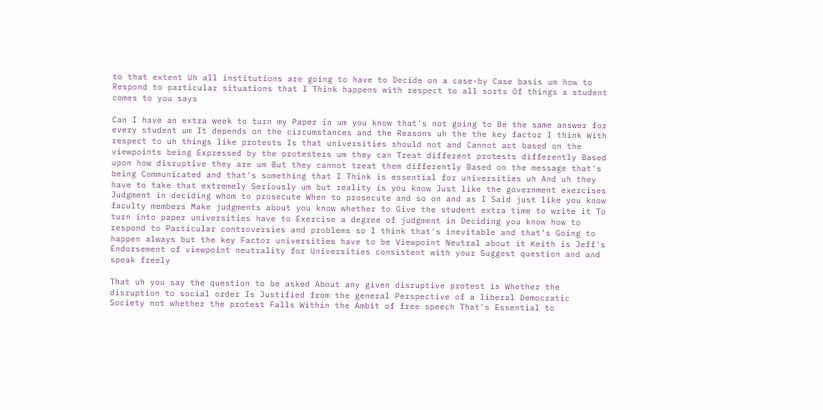to that extent Uh all institutions are going to have to Decide on a case-by Case basis um how to Respond to particular situations that I Think happens with respect to all sorts Of things a student comes to you says

Can I have an extra week to turn my Paper in um you know that's not going to Be the same answer for every student um It depends on the circumstances and the Reasons uh the the key factor I think With respect to uh things like protests Is that universities should not and Cannot act based on the viewpoints being Expressed by the protesters um they can Treat different protests differently Based upon how disruptive they are um But they cannot treat them differently Based on the message that's being Communicated and that's something that I Think is essential for universities uh And uh they have to take that extremely Seriously um but reality is you know Just like the government exercises Judgment in deciding whom to prosecute When to prosecute and so on and as I Said just like you know faculty members Make judgments about you know whether to Give the student extra time to write it To turn into paper universities have to Exercise a degree of judgment in Deciding you know how to respond to Particular controversies and problems so I think that's inevitable and that's Going to happen always but the key Factor universities have to be Viewpoint Neutral about it Keith is Jeff's Endorsement of viewpoint neutrality for Universities consistent with your Suggest question and and speak freely

That uh you say the question to be asked About any given disruptive protest is Whether the disruption to social order Is Justified from the general Perspective of a liberal Democratic Society not whether the protest Falls Within the Ambit of free speech That's Essential to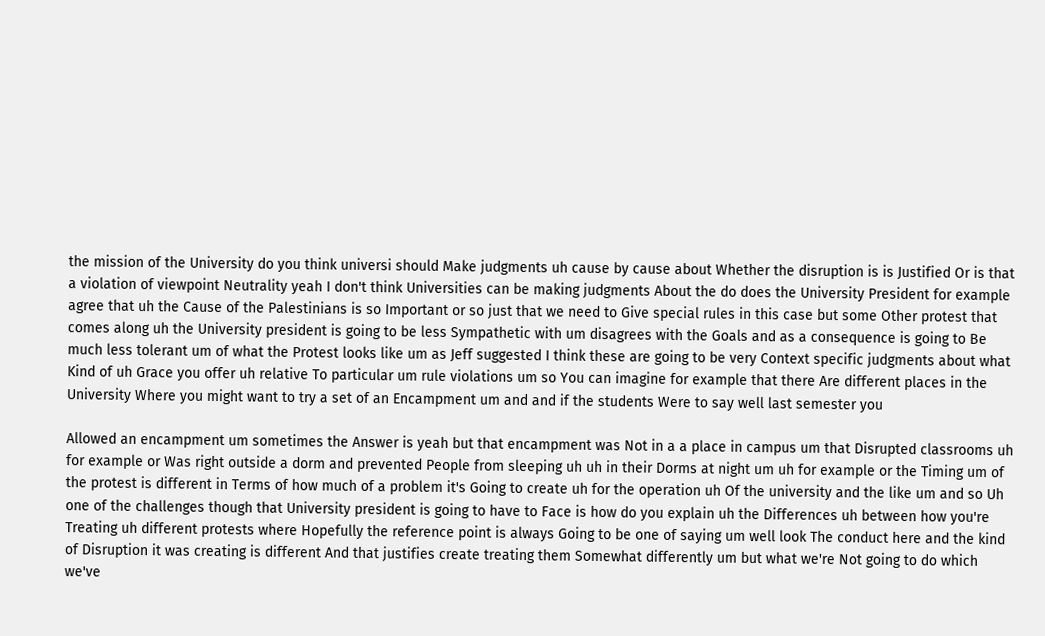the mission of the University do you think universi should Make judgments uh cause by cause about Whether the disruption is is Justified Or is that a violation of viewpoint Neutrality yeah I don't think Universities can be making judgments About the do does the University President for example agree that uh the Cause of the Palestinians is so Important or so just that we need to Give special rules in this case but some Other protest that comes along uh the University president is going to be less Sympathetic with um disagrees with the Goals and as a consequence is going to Be much less tolerant um of what the Protest looks like um as Jeff suggested I think these are going to be very Context specific judgments about what Kind of uh Grace you offer uh relative To particular um rule violations um so You can imagine for example that there Are different places in the University Where you might want to try a set of an Encampment um and and if the students Were to say well last semester you

Allowed an encampment um sometimes the Answer is yeah but that encampment was Not in a a place in campus um that Disrupted classrooms uh for example or Was right outside a dorm and prevented People from sleeping uh uh in their Dorms at night um uh for example or the Timing um of the protest is different in Terms of how much of a problem it's Going to create uh for the operation uh Of the university and the like um and so Uh one of the challenges though that University president is going to have to Face is how do you explain uh the Differences uh between how you're Treating uh different protests where Hopefully the reference point is always Going to be one of saying um well look The conduct here and the kind of Disruption it was creating is different And that justifies create treating them Somewhat differently um but what we're Not going to do which we've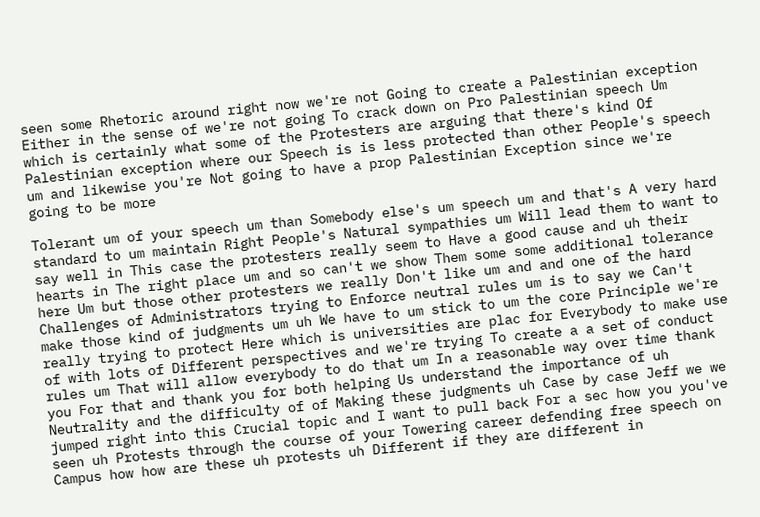seen some Rhetoric around right now we're not Going to create a Palestinian exception Either in the sense of we're not going To crack down on Pro Palestinian speech Um which is certainly what some of the Protesters are arguing that there's kind Of Palestinian exception where our Speech is is less protected than other People's speech um and likewise you're Not going to have a prop Palestinian Exception since we're going to be more

Tolerant um of your speech um than Somebody else's um speech um and that's A very hard standard to um maintain Right People's Natural sympathies um Will lead them to want to say well in This case the protesters really seem to Have a good cause and uh their hearts in The right place um and so can't we show Them some some additional tolerance here Um but those other protesters we really Don't like um and and one of the hard Challenges of Administrators trying to Enforce neutral rules um is to say we Can't make those kind of judgments um uh We have to um stick to um the core Principle we're really trying to protect Here which is universities are plac for Everybody to make use of with lots of Different perspectives and we're trying To create a a set of conduct rules um That will allow everybody to do that um In a reasonable way over time thank you For that and thank you for both helping Us understand the importance of uh Neutrality and the difficulty of of Making these judgments uh Case by case Jeff we we jumped right into this Crucial topic and I want to pull back For a sec how you you've seen uh Protests through the course of your Towering career defending free speech on Campus how how are these uh protests uh Different if they are different in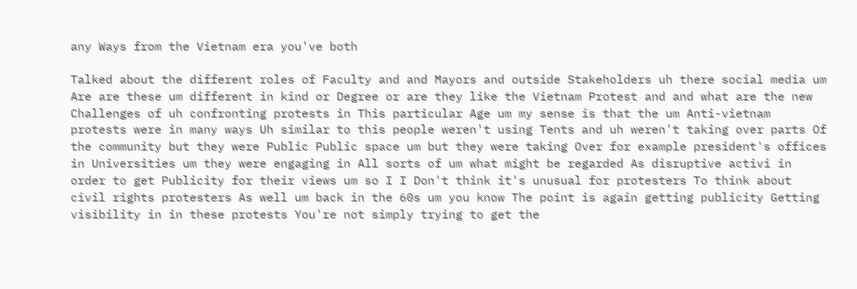any Ways from the Vietnam era you've both

Talked about the different roles of Faculty and and Mayors and outside Stakeholders uh there social media um Are are these um different in kind or Degree or are they like the Vietnam Protest and and what are the new Challenges of uh confronting protests in This particular Age um my sense is that the um Anti-vietnam protests were in many ways Uh similar to this people weren't using Tents and uh weren't taking over parts Of the community but they were Public Public space um but they were taking Over for example president's offices in Universities um they were engaging in All sorts of um what might be regarded As disruptive activi in order to get Publicity for their views um so I I Don't think it's unusual for protesters To think about civil rights protesters As well um back in the 60s um you know The point is again getting publicity Getting visibility in in these protests You're not simply trying to get the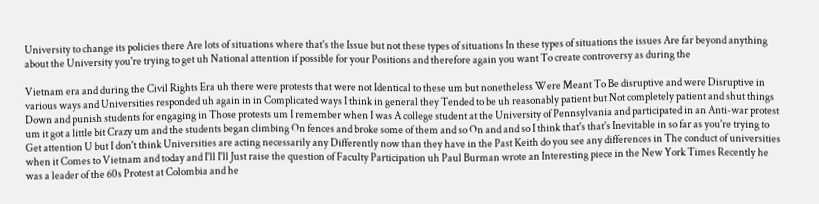University to change its policies there Are lots of situations where that's the Issue but not these types of situations In these types of situations the issues Are far beyond anything about the University you're trying to get uh National attention if possible for your Positions and therefore again you want To create controversy as during the

Vietnam era and during the Civil Rights Era uh there were protests that were not Identical to these um but nonetheless Were Meant To Be disruptive and were Disruptive in various ways and Universities responded uh again in in Complicated ways I think in general they Tended to be uh reasonably patient but Not completely patient and shut things Down and punish students for engaging in Those protests um I remember when I was A college student at the University of Pennsylvania and participated in an Anti-war protest um it got a little bit Crazy um and the students began climbing On fences and broke some of them and so On and and so I think that's that's Inevitable in so far as you're trying to Get attention U but I don't think Universities are acting necessarily any Differently now than they have in the Past Keith do you see any differences in The conduct of universities when it Comes to Vietnam and today and I'll I'll Just raise the question of Faculty Participation uh Paul Burman wrote an Interesting piece in the New York Times Recently he was a leader of the 60s Protest at Colombia and he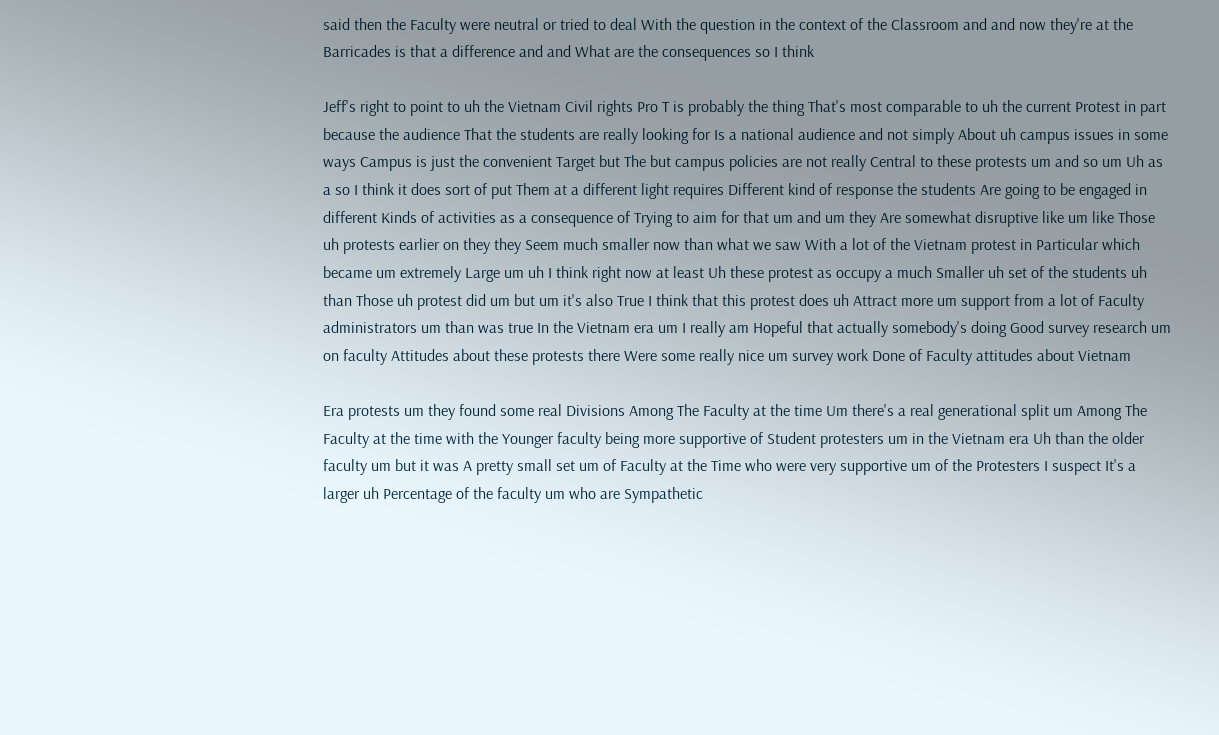said then the Faculty were neutral or tried to deal With the question in the context of the Classroom and and now they're at the Barricades is that a difference and and What are the consequences so I think

Jeff's right to point to uh the Vietnam Civil rights Pro T is probably the thing That's most comparable to uh the current Protest in part because the audience That the students are really looking for Is a national audience and not simply About uh campus issues in some ways Campus is just the convenient Target but The but campus policies are not really Central to these protests um and so um Uh as a so I think it does sort of put Them at a different light requires Different kind of response the students Are going to be engaged in different Kinds of activities as a consequence of Trying to aim for that um and um they Are somewhat disruptive like um like Those uh protests earlier on they they Seem much smaller now than what we saw With a lot of the Vietnam protest in Particular which became um extremely Large um uh I think right now at least Uh these protest as occupy a much Smaller uh set of the students uh than Those uh protest did um but um it's also True I think that this protest does uh Attract more um support from a lot of Faculty administrators um than was true In the Vietnam era um I really am Hopeful that actually somebody's doing Good survey research um on faculty Attitudes about these protests there Were some really nice um survey work Done of Faculty attitudes about Vietnam

Era protests um they found some real Divisions Among The Faculty at the time Um there's a real generational split um Among The Faculty at the time with the Younger faculty being more supportive of Student protesters um in the Vietnam era Uh than the older faculty um but it was A pretty small set um of Faculty at the Time who were very supportive um of the Protesters I suspect It's a larger uh Percentage of the faculty um who are Sympathetic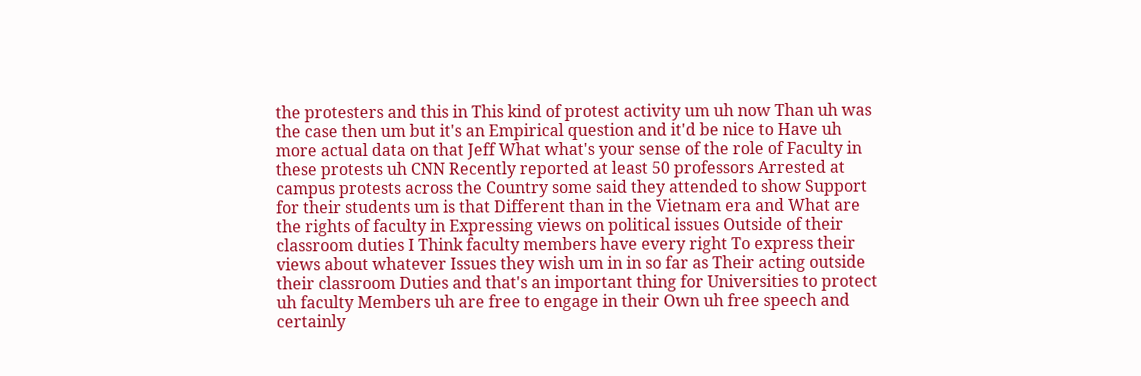the protesters and this in This kind of protest activity um uh now Than uh was the case then um but it's an Empirical question and it'd be nice to Have uh more actual data on that Jeff What what's your sense of the role of Faculty in these protests uh CNN Recently reported at least 50 professors Arrested at campus protests across the Country some said they attended to show Support for their students um is that Different than in the Vietnam era and What are the rights of faculty in Expressing views on political issues Outside of their classroom duties I Think faculty members have every right To express their views about whatever Issues they wish um in in so far as Their acting outside their classroom Duties and that's an important thing for Universities to protect uh faculty Members uh are free to engage in their Own uh free speech and certainly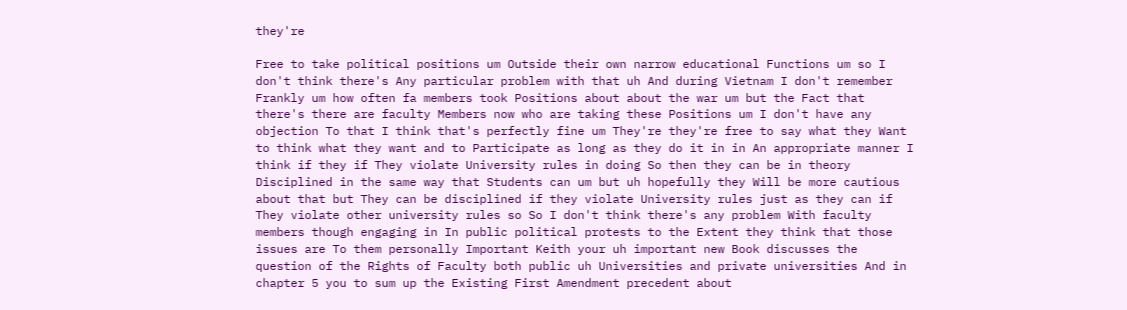they're

Free to take political positions um Outside their own narrow educational Functions um so I don't think there's Any particular problem with that uh And during Vietnam I don't remember Frankly um how often fa members took Positions about about the war um but the Fact that there's there are faculty Members now who are taking these Positions um I don't have any objection To that I think that's perfectly fine um They're they're free to say what they Want to think what they want and to Participate as long as they do it in in An appropriate manner I think if they if They violate University rules in doing So then they can be in theory Disciplined in the same way that Students can um but uh hopefully they Will be more cautious about that but They can be disciplined if they violate University rules just as they can if They violate other university rules so So I don't think there's any problem With faculty members though engaging in In public political protests to the Extent they think that those issues are To them personally Important Keith your uh important new Book discusses the question of the Rights of Faculty both public uh Universities and private universities And in chapter 5 you to sum up the Existing First Amendment precedent about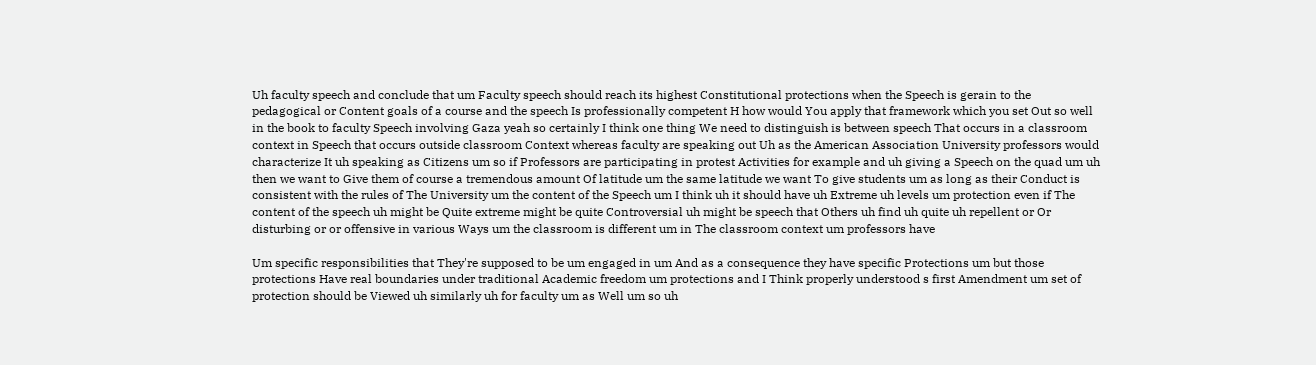Uh faculty speech and conclude that um Faculty speech should reach its highest Constitutional protections when the Speech is gerain to the pedagogical or Content goals of a course and the speech Is professionally competent H how would You apply that framework which you set Out so well in the book to faculty Speech involving Gaza yeah so certainly I think one thing We need to distinguish is between speech That occurs in a classroom context in Speech that occurs outside classroom Context whereas faculty are speaking out Uh as the American Association University professors would characterize It uh speaking as Citizens um so if Professors are participating in protest Activities for example and uh giving a Speech on the quad um uh then we want to Give them of course a tremendous amount Of latitude um the same latitude we want To give students um as long as their Conduct is consistent with the rules of The University um the content of the Speech um I think uh it should have uh Extreme uh levels um protection even if The content of the speech uh might be Quite extreme might be quite Controversial uh might be speech that Others uh find uh quite uh repellent or Or disturbing or or offensive in various Ways um the classroom is different um in The classroom context um professors have

Um specific responsibilities that They're supposed to be um engaged in um And as a consequence they have specific Protections um but those protections Have real boundaries under traditional Academic freedom um protections and I Think properly understood s first Amendment um set of protection should be Viewed uh similarly uh for faculty um as Well um so uh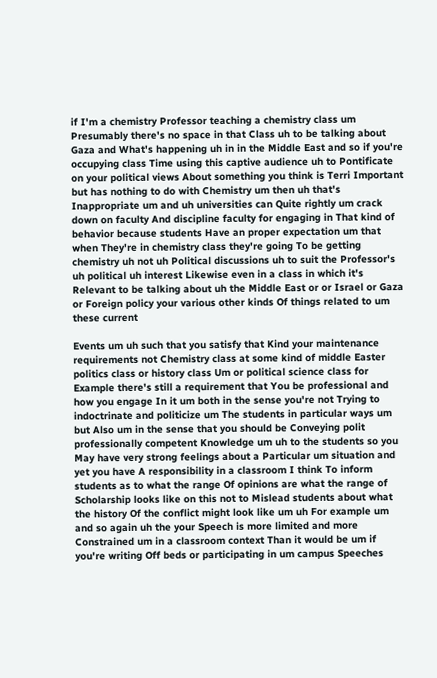if I'm a chemistry Professor teaching a chemistry class um Presumably there's no space in that Class uh to be talking about Gaza and What's happening uh in in the Middle East and so if you're occupying class Time using this captive audience uh to Pontificate on your political views About something you think is Terri Important but has nothing to do with Chemistry um then uh that's Inappropriate um and uh universities can Quite rightly um crack down on faculty And discipline faculty for engaging in That kind of behavior because students Have an proper expectation um that when They're in chemistry class they're going To be getting chemistry uh not uh Political discussions uh to suit the Professor's uh political uh interest Likewise even in a class in which it's Relevant to be talking about uh the Middle East or or Israel or Gaza or Foreign policy your various other kinds Of things related to um these current

Events um uh such that you satisfy that Kind your maintenance requirements not Chemistry class at some kind of middle Easter politics class or history class Um or political science class for Example there's still a requirement that You be professional and how you engage In it um both in the sense you're not Trying to indoctrinate and politicize um The students in particular ways um but Also um in the sense that you should be Conveying polit professionally competent Knowledge um uh to the students so you May have very strong feelings about a Particular um situation and yet you have A responsibility in a classroom I think To inform students as to what the range Of opinions are what the range of Scholarship looks like on this not to Mislead students about what the history Of the conflict might look like um uh For example um and so again uh the your Speech is more limited and more Constrained um in a classroom context Than it would be um if you're writing Off beds or participating in um campus Speeches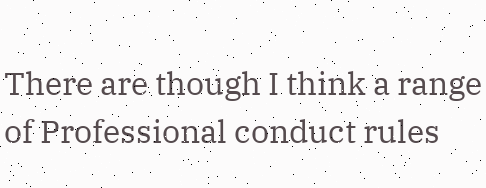There are though I think a range of Professional conduct rules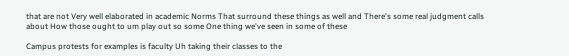that are not Very well elaborated in academic Norms That surround these things as well and There's some real judgment calls about How those ought to um play out so some One thing we've seen in some of these

Campus protests for examples is faculty Uh taking their classes to the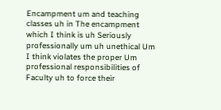Encampment um and teaching classes uh in The encampment which I think is uh Seriously professionally um uh unethical Um I think violates the proper Um professional responsibilities of Faculty uh to force their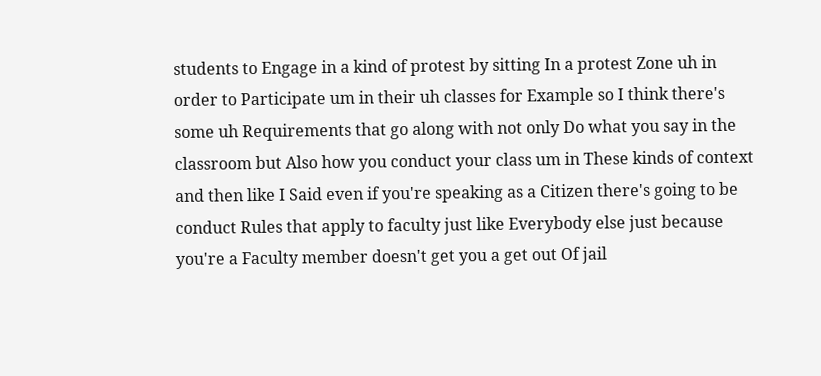students to Engage in a kind of protest by sitting In a protest Zone uh in order to Participate um in their uh classes for Example so I think there's some uh Requirements that go along with not only Do what you say in the classroom but Also how you conduct your class um in These kinds of context and then like I Said even if you're speaking as a Citizen there's going to be conduct Rules that apply to faculty just like Everybody else just because you're a Faculty member doesn't get you a get out Of jail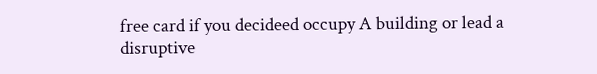free card if you decideed occupy A building or lead a disruptive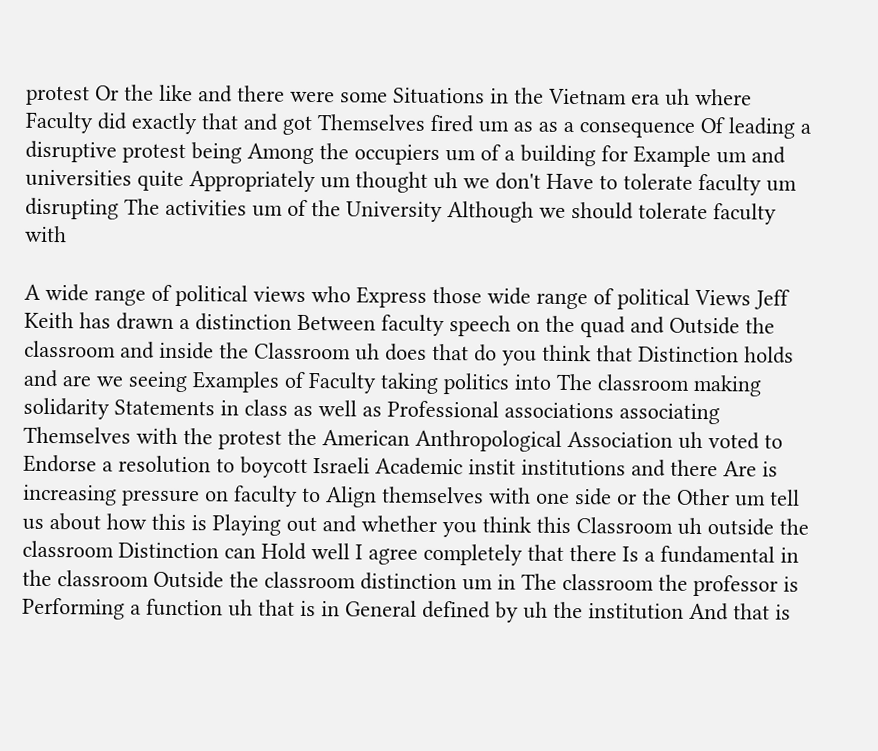protest Or the like and there were some Situations in the Vietnam era uh where Faculty did exactly that and got Themselves fired um as as a consequence Of leading a disruptive protest being Among the occupiers um of a building for Example um and universities quite Appropriately um thought uh we don't Have to tolerate faculty um disrupting The activities um of the University Although we should tolerate faculty with

A wide range of political views who Express those wide range of political Views Jeff Keith has drawn a distinction Between faculty speech on the quad and Outside the classroom and inside the Classroom uh does that do you think that Distinction holds and are we seeing Examples of Faculty taking politics into The classroom making solidarity Statements in class as well as Professional associations associating Themselves with the protest the American Anthropological Association uh voted to Endorse a resolution to boycott Israeli Academic instit institutions and there Are is increasing pressure on faculty to Align themselves with one side or the Other um tell us about how this is Playing out and whether you think this Classroom uh outside the classroom Distinction can Hold well I agree completely that there Is a fundamental in the classroom Outside the classroom distinction um in The classroom the professor is Performing a function uh that is in General defined by uh the institution And that is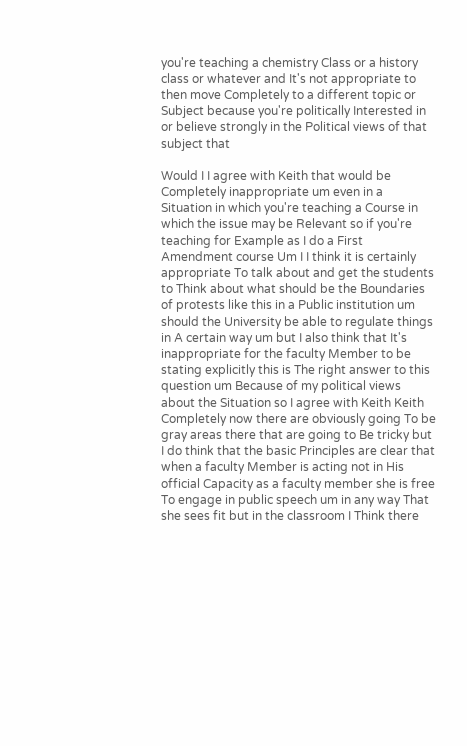you're teaching a chemistry Class or a history class or whatever and It's not appropriate to then move Completely to a different topic or Subject because you're politically Interested in or believe strongly in the Political views of that subject that

Would I I agree with Keith that would be Completely inappropriate um even in a Situation in which you're teaching a Course in which the issue may be Relevant so if you're teaching for Example as I do a First Amendment course Um I I think it is certainly appropriate To talk about and get the students to Think about what should be the Boundaries of protests like this in a Public institution um should the University be able to regulate things in A certain way um but I also think that It's inappropriate for the faculty Member to be stating explicitly this is The right answer to this question um Because of my political views about the Situation so I agree with Keith Keith Completely now there are obviously going To be gray areas there that are going to Be tricky but I do think that the basic Principles are clear that when a faculty Member is acting not in His official Capacity as a faculty member she is free To engage in public speech um in any way That she sees fit but in the classroom I Think there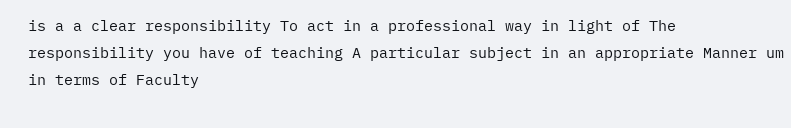is a a clear responsibility To act in a professional way in light of The responsibility you have of teaching A particular subject in an appropriate Manner um in terms of Faculty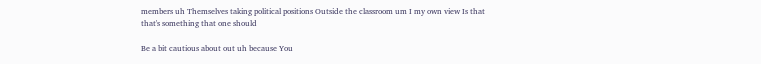members uh Themselves taking political positions Outside the classroom um I my own view Is that that's something that one should

Be a bit cautious about out uh because You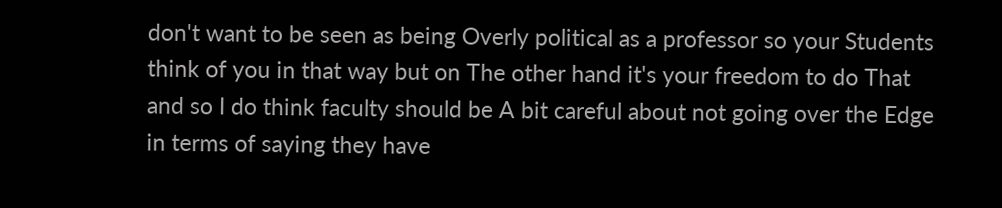don't want to be seen as being Overly political as a professor so your Students think of you in that way but on The other hand it's your freedom to do That and so I do think faculty should be A bit careful about not going over the Edge in terms of saying they have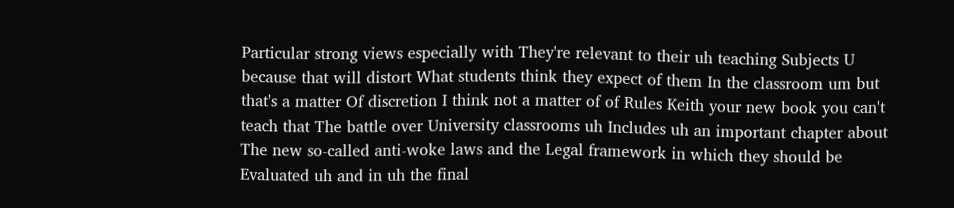Particular strong views especially with They're relevant to their uh teaching Subjects U because that will distort What students think they expect of them In the classroom um but that's a matter Of discretion I think not a matter of of Rules Keith your new book you can't teach that The battle over University classrooms uh Includes uh an important chapter about The new so-called anti-woke laws and the Legal framework in which they should be Evaluated uh and in uh the final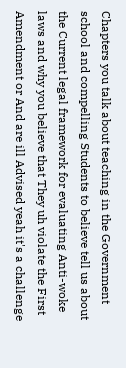Chapters you talk about teaching in the Government school and compelling Students to believe tell us about the Current legal framework for evaluating Anti-woke laws and why you believe that They uh violate the First Amendment or And are ill Advised yeah it's a challenge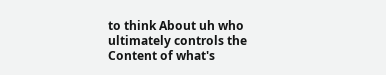to think About uh who ultimately controls the Content of what's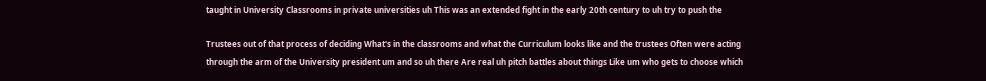taught in University Classrooms in private universities uh This was an extended fight in the early 20th century to uh try to push the

Trustees out of that process of deciding What's in the classrooms and what the Curriculum looks like and the trustees Often were acting through the arm of the University president um and so uh there Are real uh pitch battles about things Like um who gets to choose which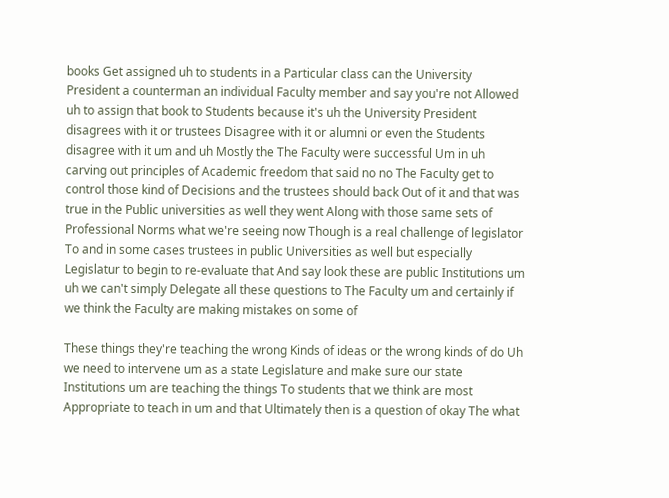books Get assigned uh to students in a Particular class can the University President a counterman an individual Faculty member and say you're not Allowed uh to assign that book to Students because it's uh the University President disagrees with it or trustees Disagree with it or alumni or even the Students disagree with it um and uh Mostly the The Faculty were successful Um in uh carving out principles of Academic freedom that said no no The Faculty get to control those kind of Decisions and the trustees should back Out of it and that was true in the Public universities as well they went Along with those same sets of Professional Norms what we're seeing now Though is a real challenge of legislator To and in some cases trustees in public Universities as well but especially Legislatur to begin to re-evaluate that And say look these are public Institutions um uh we can't simply Delegate all these questions to The Faculty um and certainly if we think the Faculty are making mistakes on some of

These things they're teaching the wrong Kinds of ideas or the wrong kinds of do Uh we need to intervene um as a state Legislature and make sure our state Institutions um are teaching the things To students that we think are most Appropriate to teach in um and that Ultimately then is a question of okay The what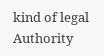kind of legal Authority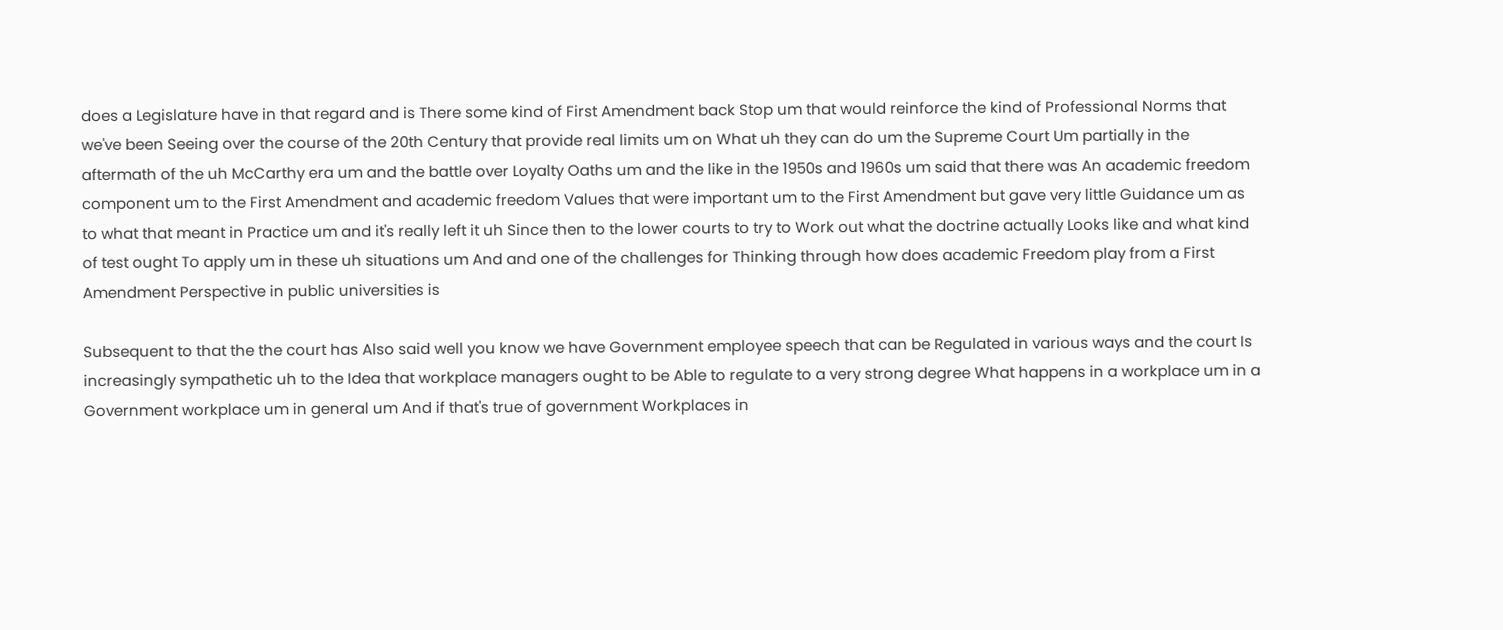does a Legislature have in that regard and is There some kind of First Amendment back Stop um that would reinforce the kind of Professional Norms that we've been Seeing over the course of the 20th Century that provide real limits um on What uh they can do um the Supreme Court Um partially in the aftermath of the uh McCarthy era um and the battle over Loyalty Oaths um and the like in the 1950s and 1960s um said that there was An academic freedom component um to the First Amendment and academic freedom Values that were important um to the First Amendment but gave very little Guidance um as to what that meant in Practice um and it's really left it uh Since then to the lower courts to try to Work out what the doctrine actually Looks like and what kind of test ought To apply um in these uh situations um And and one of the challenges for Thinking through how does academic Freedom play from a First Amendment Perspective in public universities is

Subsequent to that the the court has Also said well you know we have Government employee speech that can be Regulated in various ways and the court Is increasingly sympathetic uh to the Idea that workplace managers ought to be Able to regulate to a very strong degree What happens in a workplace um in a Government workplace um in general um And if that's true of government Workplaces in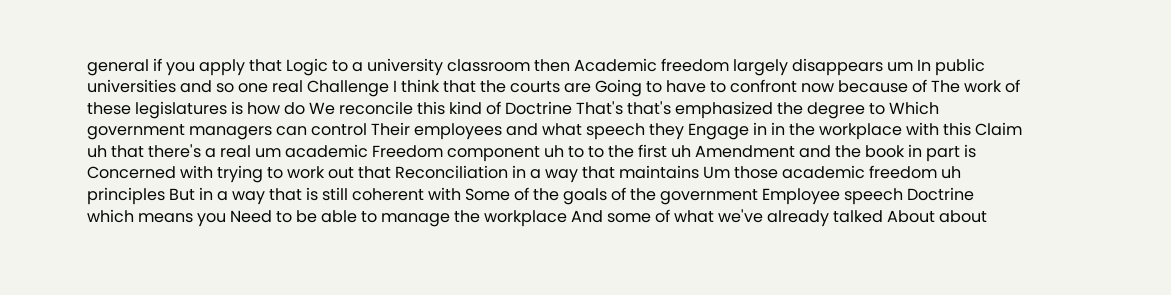general if you apply that Logic to a university classroom then Academic freedom largely disappears um In public universities and so one real Challenge I think that the courts are Going to have to confront now because of The work of these legislatures is how do We reconcile this kind of Doctrine That's that's emphasized the degree to Which government managers can control Their employees and what speech they Engage in in the workplace with this Claim uh that there's a real um academic Freedom component uh to to the first uh Amendment and the book in part is Concerned with trying to work out that Reconciliation in a way that maintains Um those academic freedom uh principles But in a way that is still coherent with Some of the goals of the government Employee speech Doctrine which means you Need to be able to manage the workplace And some of what we've already talked About about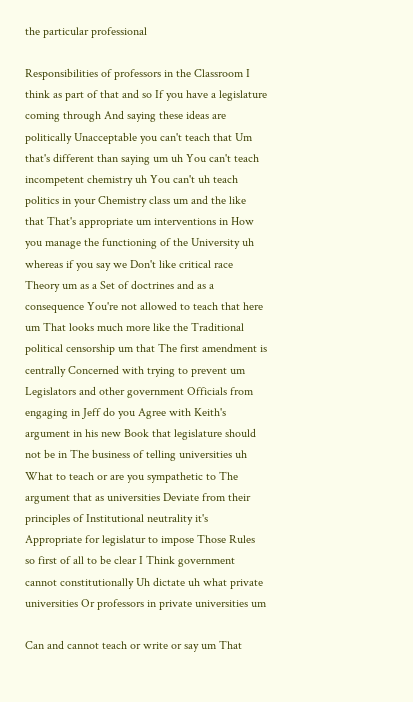the particular professional

Responsibilities of professors in the Classroom I think as part of that and so If you have a legislature coming through And saying these ideas are politically Unacceptable you can't teach that Um that's different than saying um uh You can't teach incompetent chemistry uh You can't uh teach politics in your Chemistry class um and the like that That's appropriate um interventions in How you manage the functioning of the University uh whereas if you say we Don't like critical race Theory um as a Set of doctrines and as a consequence You're not allowed to teach that here um That looks much more like the Traditional political censorship um that The first amendment is centrally Concerned with trying to prevent um Legislators and other government Officials from engaging in Jeff do you Agree with Keith's argument in his new Book that legislature should not be in The business of telling universities uh What to teach or are you sympathetic to The argument that as universities Deviate from their principles of Institutional neutrality it's Appropriate for legislatur to impose Those Rules so first of all to be clear I Think government cannot constitutionally Uh dictate uh what private universities Or professors in private universities um

Can and cannot teach or write or say um That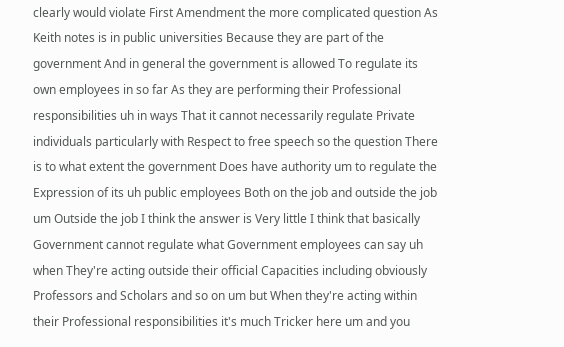clearly would violate First Amendment the more complicated question As Keith notes is in public universities Because they are part of the government And in general the government is allowed To regulate its own employees in so far As they are performing their Professional responsibilities uh in ways That it cannot necessarily regulate Private individuals particularly with Respect to free speech so the question There is to what extent the government Does have authority um to regulate the Expression of its uh public employees Both on the job and outside the job um Outside the job I think the answer is Very little I think that basically Government cannot regulate what Government employees can say uh when They're acting outside their official Capacities including obviously Professors and Scholars and so on um but When they're acting within their Professional responsibilities it's much Tricker here um and you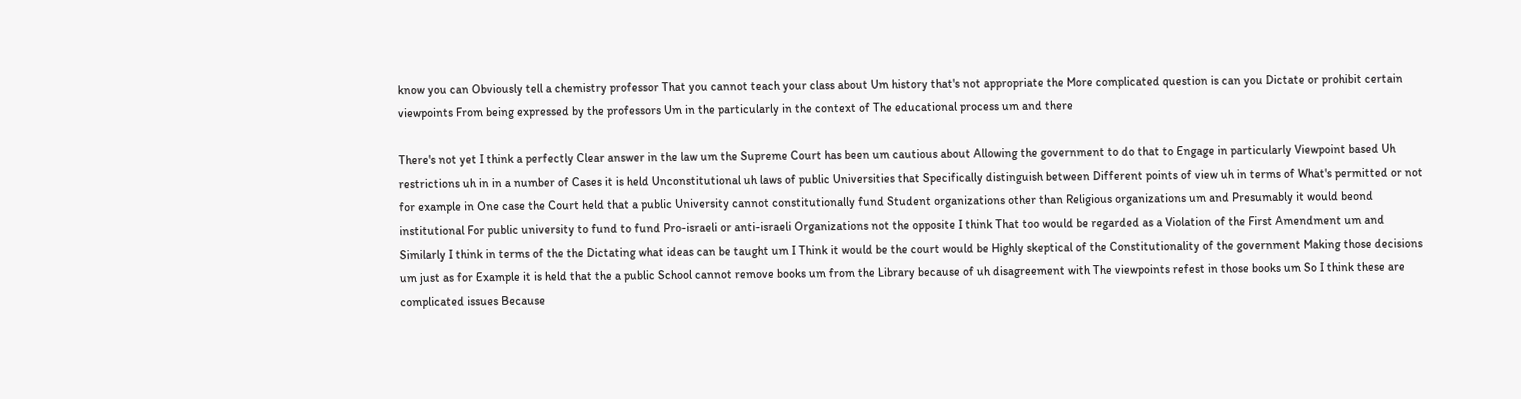know you can Obviously tell a chemistry professor That you cannot teach your class about Um history that's not appropriate the More complicated question is can you Dictate or prohibit certain viewpoints From being expressed by the professors Um in the particularly in the context of The educational process um and there

There's not yet I think a perfectly Clear answer in the law um the Supreme Court has been um cautious about Allowing the government to do that to Engage in particularly Viewpoint based Uh restrictions uh in in a number of Cases it is held Unconstitutional uh laws of public Universities that Specifically distinguish between Different points of view uh in terms of What's permitted or not for example in One case the Court held that a public University cannot constitutionally fund Student organizations other than Religious organizations um and Presumably it would beond institutional For public university to fund to fund Pro-israeli or anti-israeli Organizations not the opposite I think That too would be regarded as a Violation of the First Amendment um and Similarly I think in terms of the the Dictating what ideas can be taught um I Think it would be the court would be Highly skeptical of the Constitutionality of the government Making those decisions um just as for Example it is held that the a public School cannot remove books um from the Library because of uh disagreement with The viewpoints refest in those books um So I think these are complicated issues Because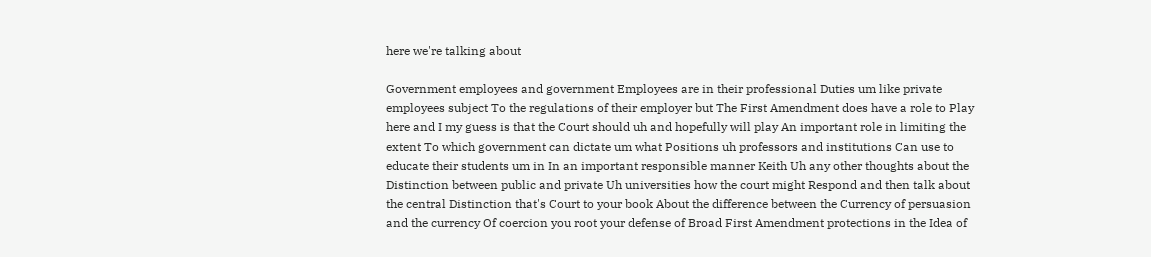here we're talking about

Government employees and government Employees are in their professional Duties um like private employees subject To the regulations of their employer but The First Amendment does have a role to Play here and I my guess is that the Court should uh and hopefully will play An important role in limiting the extent To which government can dictate um what Positions uh professors and institutions Can use to educate their students um in In an important responsible manner Keith Uh any other thoughts about the Distinction between public and private Uh universities how the court might Respond and then talk about the central Distinction that's Court to your book About the difference between the Currency of persuasion and the currency Of coercion you root your defense of Broad First Amendment protections in the Idea of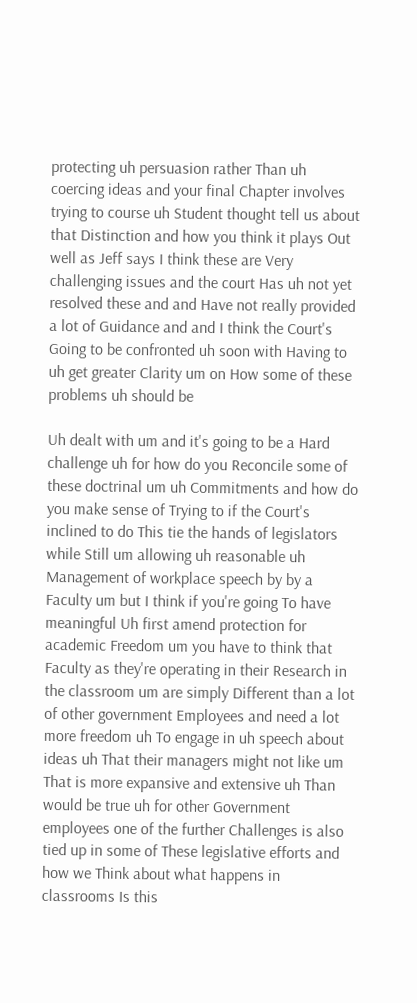protecting uh persuasion rather Than uh coercing ideas and your final Chapter involves trying to course uh Student thought tell us about that Distinction and how you think it plays Out well as Jeff says I think these are Very challenging issues and the court Has uh not yet resolved these and and Have not really provided a lot of Guidance and and I think the Court's Going to be confronted uh soon with Having to uh get greater Clarity um on How some of these problems uh should be

Uh dealt with um and it's going to be a Hard challenge uh for how do you Reconcile some of these doctrinal um uh Commitments and how do you make sense of Trying to if the Court's inclined to do This tie the hands of legislators while Still um allowing uh reasonable uh Management of workplace speech by by a Faculty um but I think if you're going To have meaningful Uh first amend protection for academic Freedom um you have to think that Faculty as they're operating in their Research in the classroom um are simply Different than a lot of other government Employees and need a lot more freedom uh To engage in uh speech about ideas uh That their managers might not like um That is more expansive and extensive uh Than would be true uh for other Government employees one of the further Challenges is also tied up in some of These legislative efforts and how we Think about what happens in classrooms Is this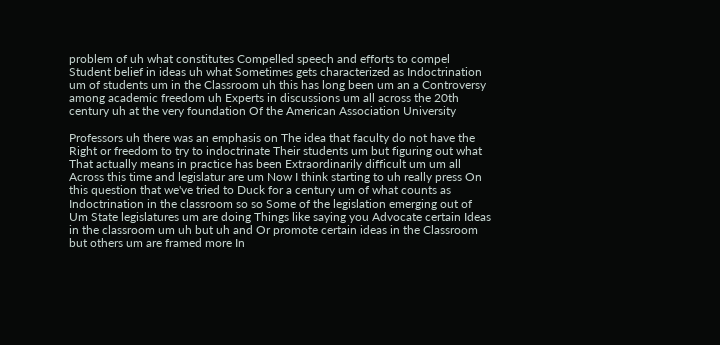problem of uh what constitutes Compelled speech and efforts to compel Student belief in ideas uh what Sometimes gets characterized as Indoctrination um of students um in the Classroom uh this has long been um an a Controversy among academic freedom uh Experts in discussions um all across the 20th century uh at the very foundation Of the American Association University

Professors uh there was an emphasis on The idea that faculty do not have the Right or freedom to try to indoctrinate Their students um but figuring out what That actually means in practice has been Extraordinarily difficult um um all Across this time and legislatur are um Now I think starting to uh really press On this question that we've tried to Duck for a century um of what counts as Indoctrination in the classroom so so Some of the legislation emerging out of Um State legislatures um are doing Things like saying you Advocate certain Ideas in the classroom um uh but uh and Or promote certain ideas in the Classroom but others um are framed more In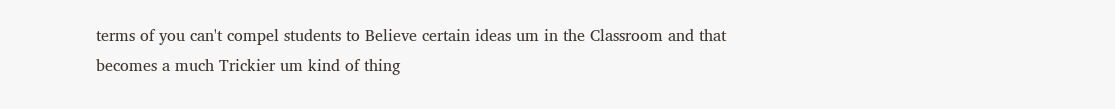terms of you can't compel students to Believe certain ideas um in the Classroom and that becomes a much Trickier um kind of thing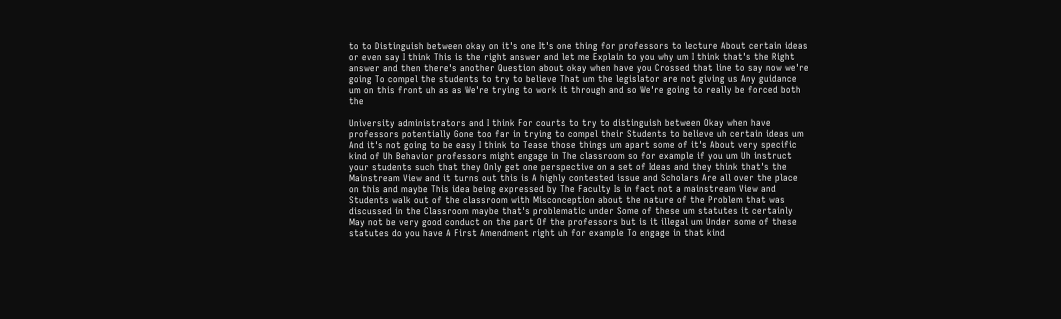to to Distinguish between okay on it's one It's one thing for professors to lecture About certain ideas or even say I think This is the right answer and let me Explain to you why um I think that's the Right answer and then there's another Question about okay when have you Crossed that line to say now we're going To compel the students to try to believe That um the legislator are not giving us Any guidance um on this front uh as as We're trying to work it through and so We're going to really be forced both the

University administrators and I think For courts to try to distinguish between Okay when have professors potentially Gone too far in trying to compel their Students to believe uh certain ideas um And it's not going to be easy I think to Tease those things um apart some of it's About very specific kind of Uh Behavior professors might engage in The classroom so for example if you um Uh instruct your students such that they Only get one perspective on a set of Ideas and they think that's the Mainstream View and it turns out this is A highly contested issue and Scholars Are all over the place on this and maybe This idea being expressed by The Faculty Is in fact not a mainstream View and Students walk out of the classroom with Misconception about the nature of the Problem that was discussed in the Classroom maybe that's problematic under Some of these um statutes it certainly May not be very good conduct on the part Of the professors but is it illegal um Under some of these statutes do you have A First Amendment right uh for example To engage in that kind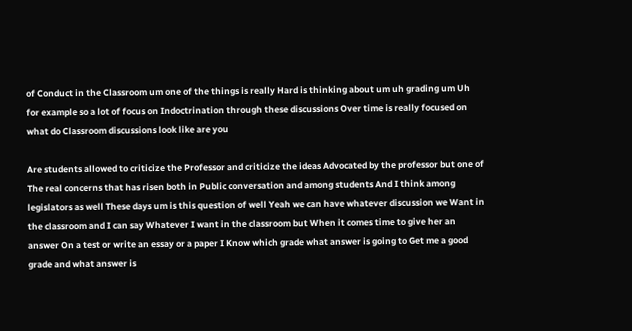of Conduct in the Classroom um one of the things is really Hard is thinking about um uh grading um Uh for example so a lot of focus on Indoctrination through these discussions Over time is really focused on what do Classroom discussions look like are you

Are students allowed to criticize the Professor and criticize the ideas Advocated by the professor but one of The real concerns that has risen both in Public conversation and among students And I think among legislators as well These days um is this question of well Yeah we can have whatever discussion we Want in the classroom and I can say Whatever I want in the classroom but When it comes time to give her an answer On a test or write an essay or a paper I Know which grade what answer is going to Get me a good grade and what answer is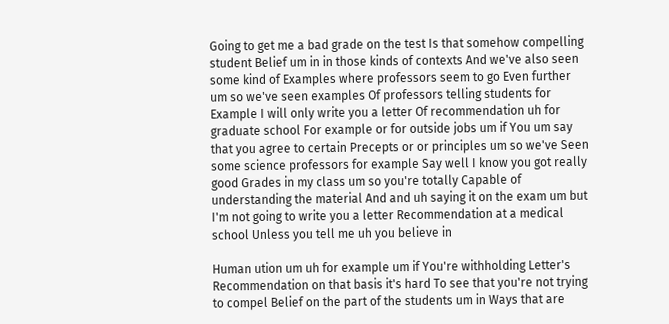Going to get me a bad grade on the test Is that somehow compelling student Belief um in in those kinds of contexts And we've also seen some kind of Examples where professors seem to go Even further um so we've seen examples Of professors telling students for Example I will only write you a letter Of recommendation uh for graduate school For example or for outside jobs um if You um say that you agree to certain Precepts or or principles um so we've Seen some science professors for example Say well I know you got really good Grades in my class um so you're totally Capable of understanding the material And and uh saying it on the exam um but I'm not going to write you a letter Recommendation at a medical school Unless you tell me uh you believe in

Human ution um uh for example um if You're withholding Letter's Recommendation on that basis it's hard To see that you're not trying to compel Belief on the part of the students um in Ways that are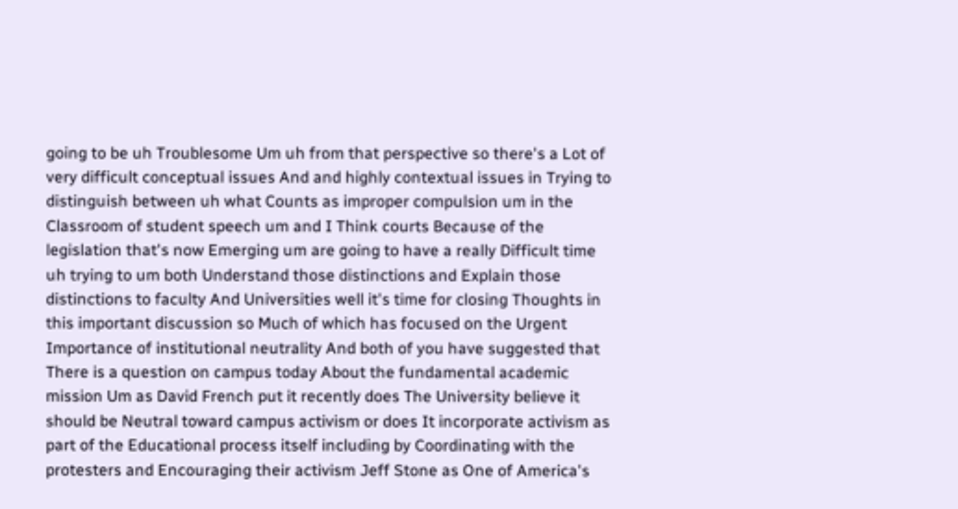going to be uh Troublesome Um uh from that perspective so there's a Lot of very difficult conceptual issues And and highly contextual issues in Trying to distinguish between uh what Counts as improper compulsion um in the Classroom of student speech um and I Think courts Because of the legislation that's now Emerging um are going to have a really Difficult time uh trying to um both Understand those distinctions and Explain those distinctions to faculty And Universities well it's time for closing Thoughts in this important discussion so Much of which has focused on the Urgent Importance of institutional neutrality And both of you have suggested that There is a question on campus today About the fundamental academic mission Um as David French put it recently does The University believe it should be Neutral toward campus activism or does It incorporate activism as part of the Educational process itself including by Coordinating with the protesters and Encouraging their activism Jeff Stone as One of America's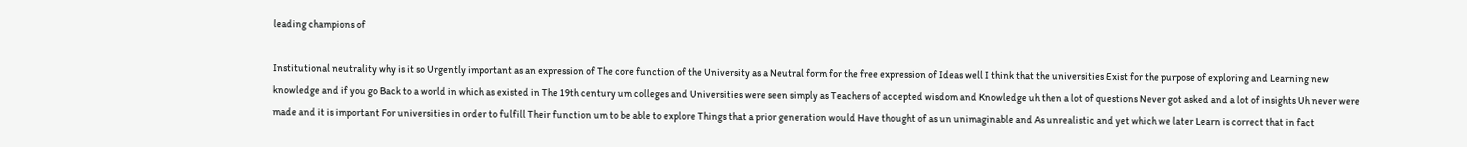leading champions of

Institutional neutrality why is it so Urgently important as an expression of The core function of the University as a Neutral form for the free expression of Ideas well I think that the universities Exist for the purpose of exploring and Learning new knowledge and if you go Back to a world in which as existed in The 19th century um colleges and Universities were seen simply as Teachers of accepted wisdom and Knowledge uh then a lot of questions Never got asked and a lot of insights Uh never were made and it is important For universities in order to fulfill Their function um to be able to explore Things that a prior generation would Have thought of as un unimaginable and As unrealistic and yet which we later Learn is correct that in fact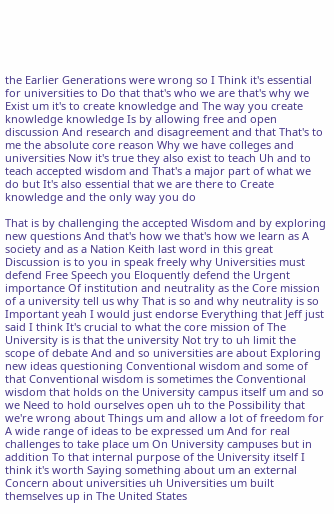the Earlier Generations were wrong so I Think it's essential for universities to Do that that's who we are that's why we Exist um it's to create knowledge and The way you create knowledge knowledge Is by allowing free and open discussion And research and disagreement and that That's to me the absolute core reason Why we have colleges and universities Now it's true they also exist to teach Uh and to teach accepted wisdom and That's a major part of what we do but It's also essential that we are there to Create knowledge and the only way you do

That is by challenging the accepted Wisdom and by exploring new questions And that's how we that's how we learn as A society and as a Nation Keith last word in this great Discussion is to you in speak freely why Universities must defend Free Speech you Eloquently defend the Urgent importance Of institution and neutrality as the Core mission of a university tell us why That is so and why neutrality is so Important yeah I would just endorse Everything that Jeff just said I think It's crucial to what the core mission of The University is is that the university Not try to uh limit the scope of debate And and so universities are about Exploring new ideas questioning Conventional wisdom and some of that Conventional wisdom is sometimes the Conventional wisdom that holds on the University campus itself um and so we Need to hold ourselves open uh to the Possibility that we're wrong about Things um and allow a lot of freedom for A wide range of ideas to be expressed um And for real challenges to take place um On University campuses but in addition To that internal purpose of the University itself I think it's worth Saying something about um an external Concern about universities uh Universities um built themselves up in The United States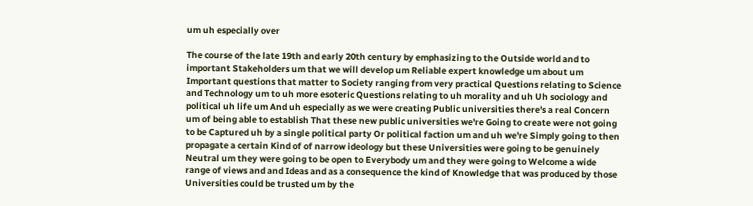um uh especially over

The course of the late 19th and early 20th century by emphasizing to the Outside world and to important Stakeholders um that we will develop um Reliable expert knowledge um about um Important questions that matter to Society ranging from very practical Questions relating to Science and Technology um to uh more esoteric Questions relating to uh morality and uh Uh sociology and political uh life um And uh especially as we were creating Public universities there's a real Concern um of being able to establish That these new public universities we're Going to create were not going to be Captured uh by a single political party Or political faction um and uh we're Simply going to then propagate a certain Kind of of narrow ideology but these Universities were going to be genuinely Neutral um they were going to be open to Everybody um and they were going to Welcome a wide range of views and and Ideas and as a consequence the kind of Knowledge that was produced by those Universities could be trusted um by the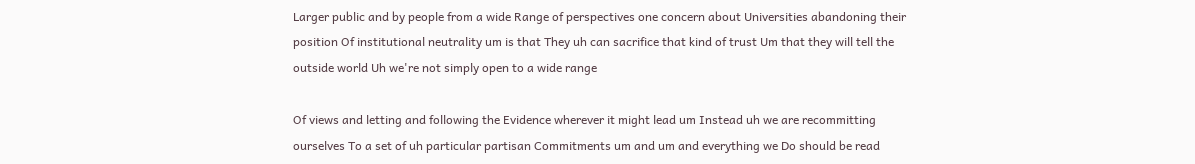Larger public and by people from a wide Range of perspectives one concern about Universities abandoning their position Of institutional neutrality um is that They uh can sacrifice that kind of trust Um that they will tell the outside world Uh we're not simply open to a wide range

Of views and letting and following the Evidence wherever it might lead um Instead uh we are recommitting ourselves To a set of uh particular partisan Commitments um and um and everything we Do should be read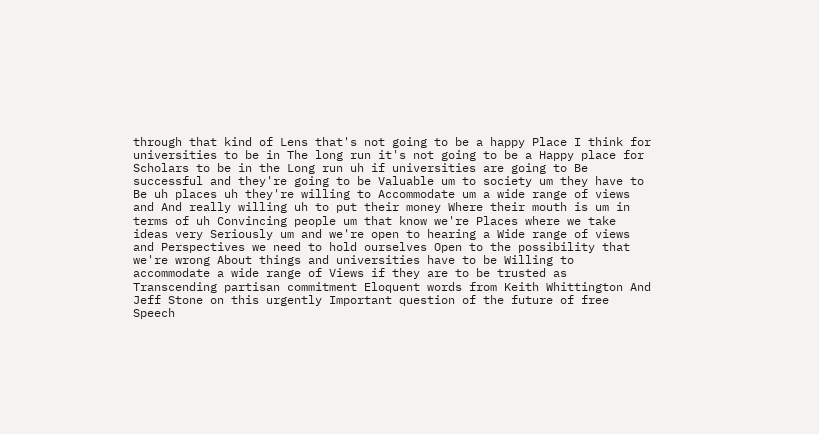through that kind of Lens that's not going to be a happy Place I think for universities to be in The long run it's not going to be a Happy place for Scholars to be in the Long run uh if universities are going to Be successful and they're going to be Valuable um to society um they have to Be uh places uh they're willing to Accommodate um a wide range of views and And really willing uh to put their money Where their mouth is um in terms of uh Convincing people um that know we're Places where we take ideas very Seriously um and we're open to hearing a Wide range of views and Perspectives we need to hold ourselves Open to the possibility that we're wrong About things and universities have to be Willing to accommodate a wide range of Views if they are to be trusted as Transcending partisan commitment Eloquent words from Keith Whittington And Jeff Stone on this urgently Important question of the future of free Speech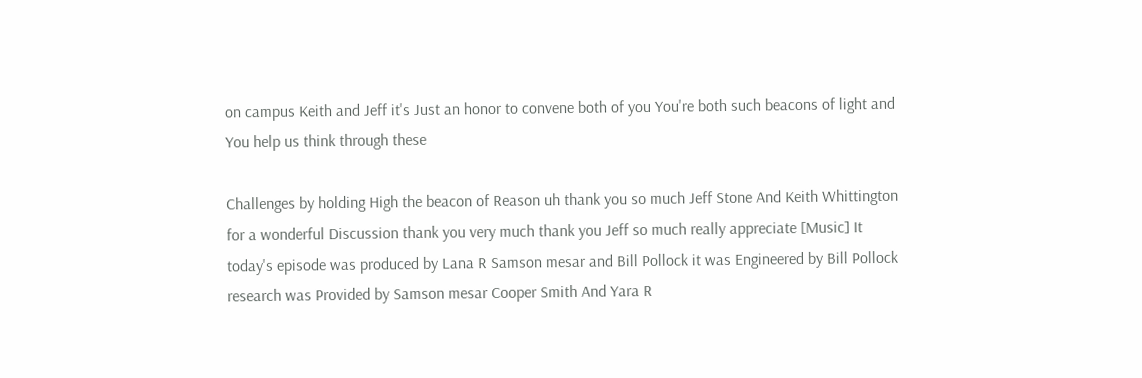on campus Keith and Jeff it's Just an honor to convene both of you You're both such beacons of light and You help us think through these

Challenges by holding High the beacon of Reason uh thank you so much Jeff Stone And Keith Whittington for a wonderful Discussion thank you very much thank you Jeff so much really appreciate [Music] It today's episode was produced by Lana R Samson mesar and Bill Pollock it was Engineered by Bill Pollock research was Provided by Samson mesar Cooper Smith And Yara R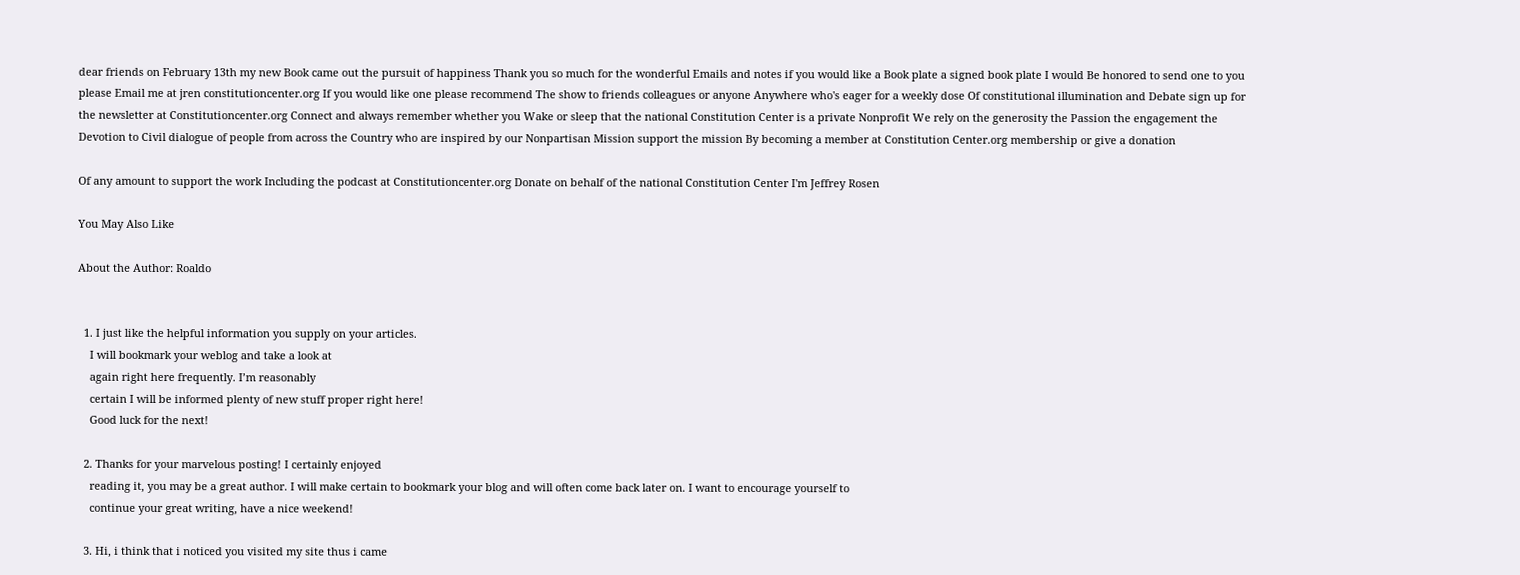dear friends on February 13th my new Book came out the pursuit of happiness Thank you so much for the wonderful Emails and notes if you would like a Book plate a signed book plate I would Be honored to send one to you please Email me at jren constitutioncenter.org If you would like one please recommend The show to friends colleagues or anyone Anywhere who's eager for a weekly dose Of constitutional illumination and Debate sign up for the newsletter at Constitutioncenter.org Connect and always remember whether you Wake or sleep that the national Constitution Center is a private Nonprofit We rely on the generosity the Passion the engagement the Devotion to Civil dialogue of people from across the Country who are inspired by our Nonpartisan Mission support the mission By becoming a member at Constitution Center.org membership or give a donation

Of any amount to support the work Including the podcast at Constitutioncenter.org Donate on behalf of the national Constitution Center I'm Jeffrey Rosen

You May Also Like

About the Author: Roaldo


  1. I just like the helpful information you supply on your articles.
    I will bookmark your weblog and take a look at
    again right here frequently. I’m reasonably
    certain I will be informed plenty of new stuff proper right here!
    Good luck for the next!

  2. Thanks for your marvelous posting! I certainly enjoyed
    reading it, you may be a great author. I will make certain to bookmark your blog and will often come back later on. I want to encourage yourself to
    continue your great writing, have a nice weekend!

  3. Hi, i think that i noticed you visited my site thus i came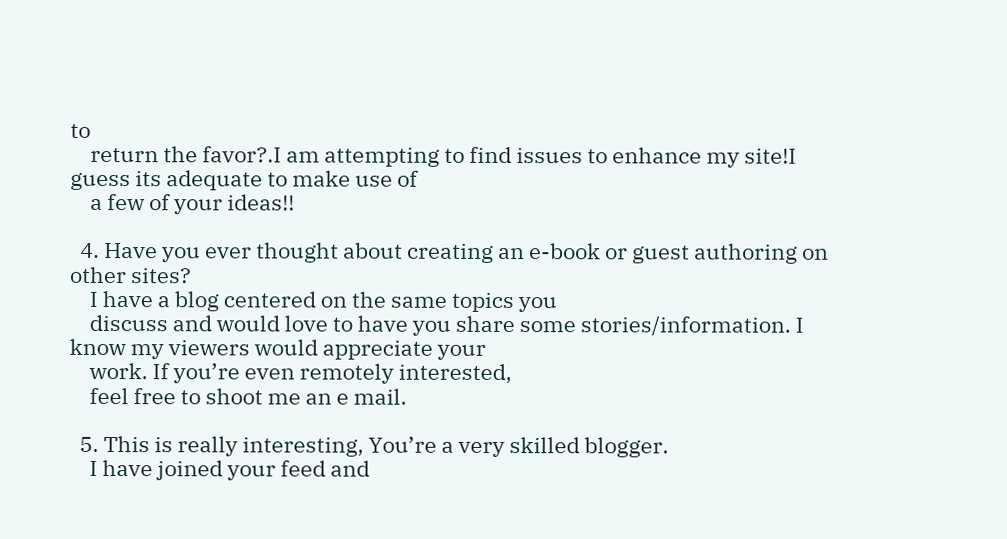to
    return the favor?.I am attempting to find issues to enhance my site!I guess its adequate to make use of
    a few of your ideas!!

  4. Have you ever thought about creating an e-book or guest authoring on other sites?
    I have a blog centered on the same topics you
    discuss and would love to have you share some stories/information. I know my viewers would appreciate your
    work. If you’re even remotely interested,
    feel free to shoot me an e mail.

  5. This is really interesting, You’re a very skilled blogger.
    I have joined your feed and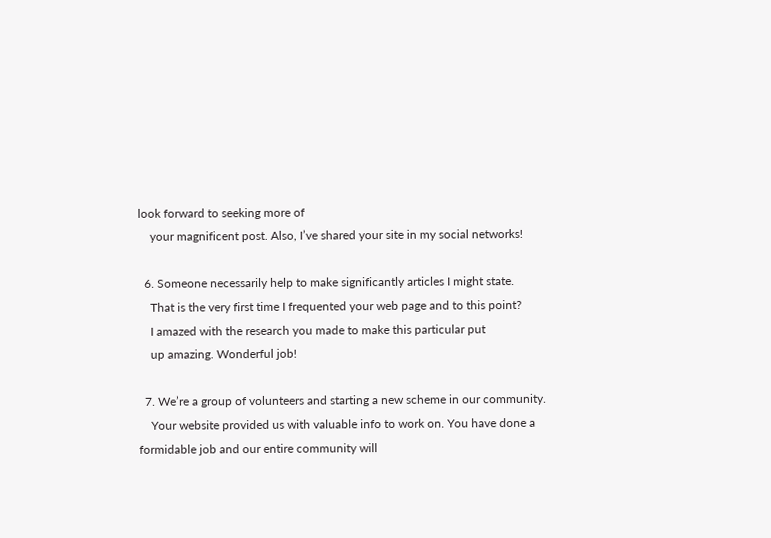look forward to seeking more of
    your magnificent post. Also, I’ve shared your site in my social networks!

  6. Someone necessarily help to make significantly articles I might state.
    That is the very first time I frequented your web page and to this point?
    I amazed with the research you made to make this particular put
    up amazing. Wonderful job!

  7. We’re a group of volunteers and starting a new scheme in our community.
    Your website provided us with valuable info to work on. You have done a formidable job and our entire community will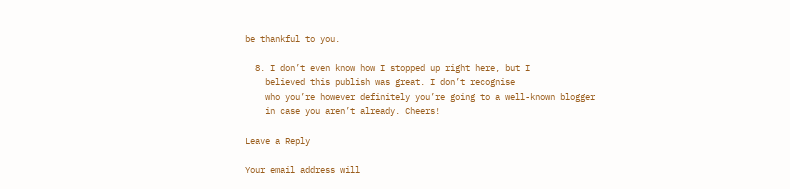be thankful to you.

  8. I don’t even know how I stopped up right here, but I
    believed this publish was great. I don’t recognise
    who you’re however definitely you’re going to a well-known blogger
    in case you aren’t already. Cheers!

Leave a Reply

Your email address will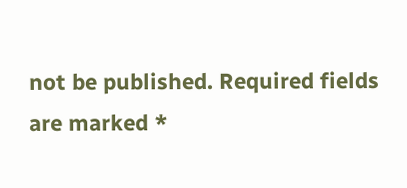not be published. Required fields are marked *